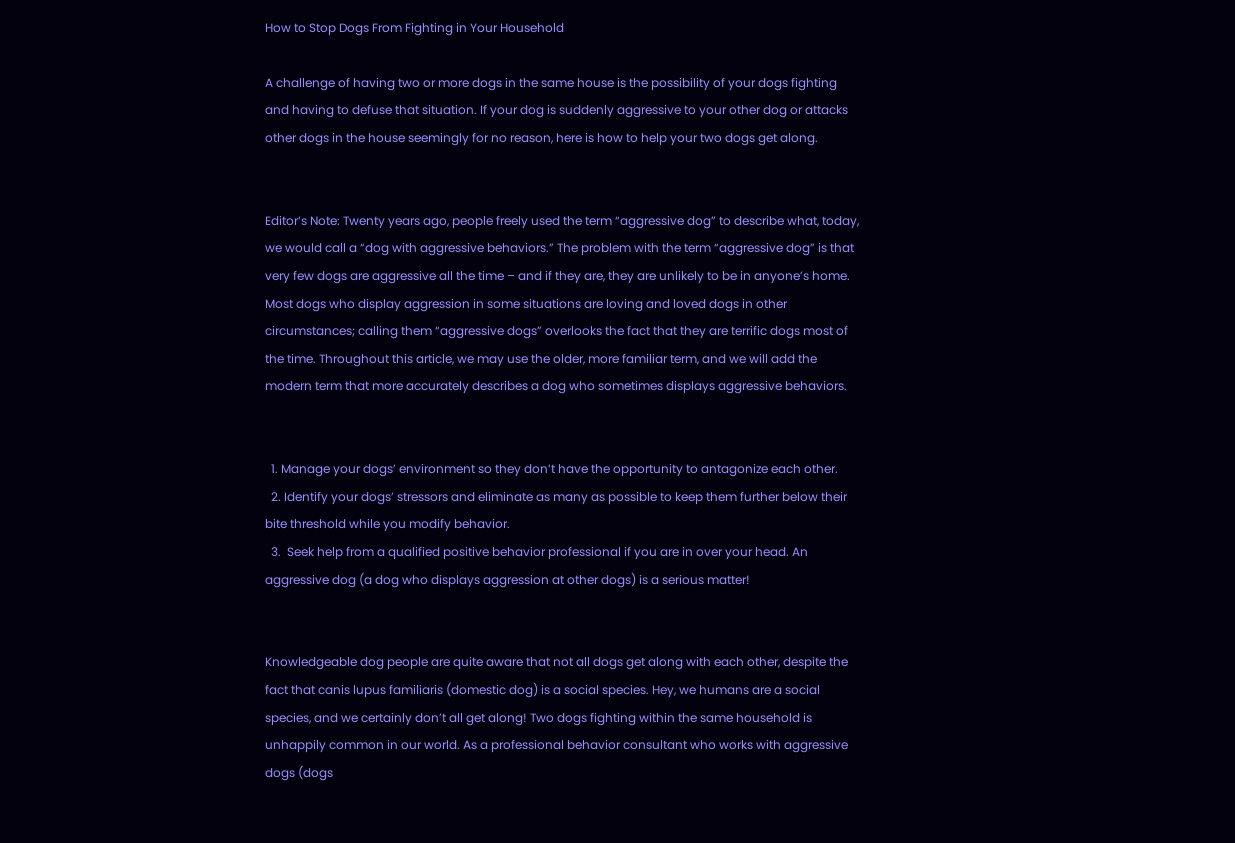How to Stop Dogs From Fighting in Your Household

A challenge of having two or more dogs in the same house is the possibility of your dogs fighting and having to defuse that situation. If your dog is suddenly aggressive to your other dog or attacks other dogs in the house seemingly for no reason, here is how to help your two dogs get along.


Editor’s Note: Twenty years ago, people freely used the term “aggressive dog” to describe what, today, we would call a “dog with aggressive behaviors.” The problem with the term “aggressive dog” is that very few dogs are aggressive all the time – and if they are, they are unlikely to be in anyone’s home. Most dogs who display aggression in some situations are loving and loved dogs in other circumstances; calling them “aggressive dogs” overlooks the fact that they are terrific dogs most of the time. Throughout this article, we may use the older, more familiar term, and we will add the modern term that more accurately describes a dog who sometimes displays aggressive behaviors.


  1. Manage your dogs’ environment so they don’t have the opportunity to antagonize each other.
  2. Identify your dogs’ stressors and eliminate as many as possible to keep them further below their bite threshold while you modify behavior.
  3.  Seek help from a qualified positive behavior professional if you are in over your head. An aggressive dog (a dog who displays aggression at other dogs) is a serious matter!


Knowledgeable dog people are quite aware that not all dogs get along with each other, despite the fact that canis lupus familiaris (domestic dog) is a social species. Hey, we humans are a social species, and we certainly don’t all get along! Two dogs fighting within the same household is unhappily common in our world. As a professional behavior consultant who works with aggressive dogs (dogs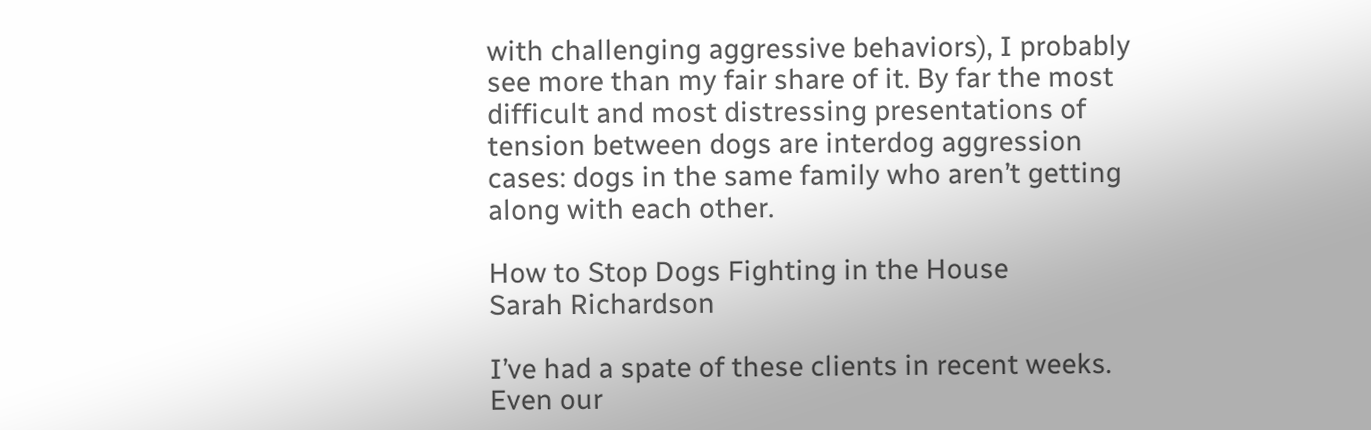with challenging aggressive behaviors), I probably see more than my fair share of it. By far the most difficult and most distressing presentations of tension between dogs are interdog aggression cases: dogs in the same family who aren’t getting along with each other.

How to Stop Dogs Fighting in the House
Sarah Richardson

I’ve had a spate of these clients in recent weeks. Even our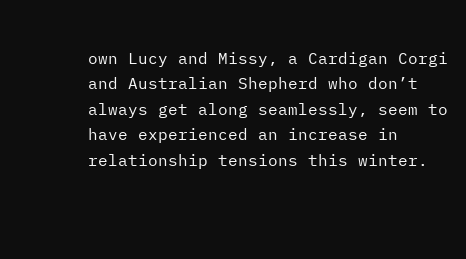own Lucy and Missy, a Cardigan Corgi and Australian Shepherd who don’t always get along seamlessly, seem to have experienced an increase in relationship tensions this winter.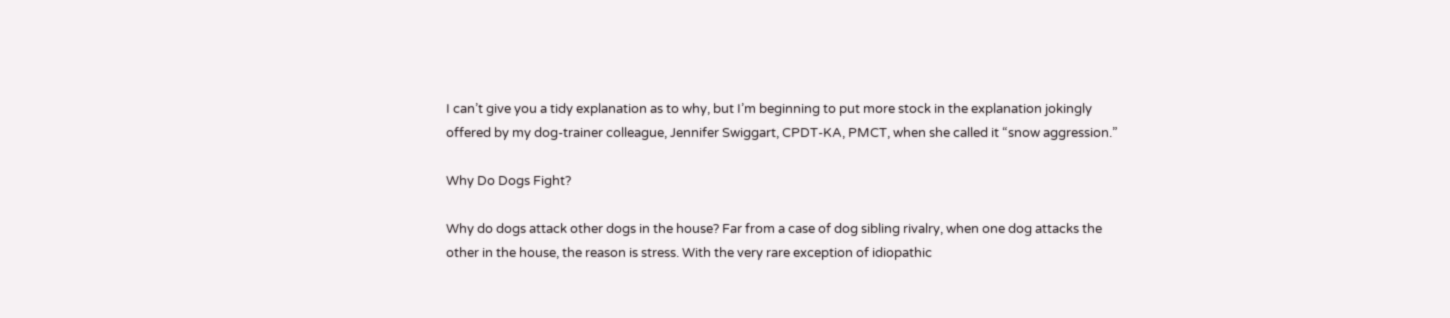I can’t give you a tidy explanation as to why, but I’m beginning to put more stock in the explanation jokingly offered by my dog-trainer colleague, Jennifer Swiggart, CPDT-KA, PMCT, when she called it “snow aggression.”

Why Do Dogs Fight?

Why do dogs attack other dogs in the house? Far from a case of dog sibling rivalry, when one dog attacks the other in the house, the reason is stress. With the very rare exception of idiopathic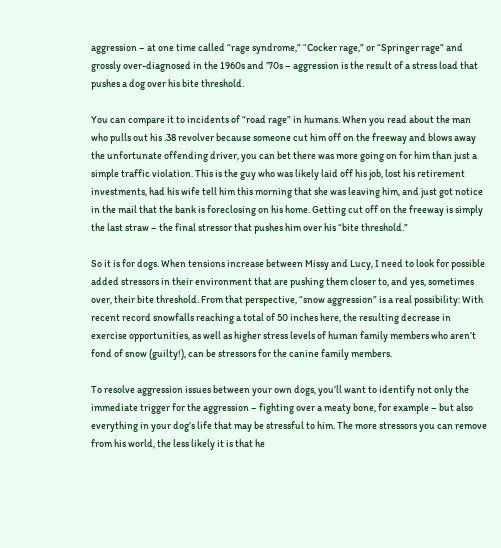aggression – at one time called “rage syndrome,” “Cocker rage,” or “Springer rage” and grossly over-diagnosed in the 1960s and ’70s – aggression is the result of a stress load that pushes a dog over his bite threshold.

You can compare it to incidents of “road rage” in humans. When you read about the man who pulls out his .38 revolver because someone cut him off on the freeway and blows away the unfortunate offending driver, you can bet there was more going on for him than just a simple traffic violation. This is the guy who was likely laid off his job, lost his retirement investments, had his wife tell him this morning that she was leaving him, and just got notice in the mail that the bank is foreclosing on his home. Getting cut off on the freeway is simply the last straw – the final stressor that pushes him over his “bite threshold.”

So it is for dogs. When tensions increase between Missy and Lucy, I need to look for possible added stressors in their environment that are pushing them closer to, and yes, sometimes over, their bite threshold. From that perspective, “snow aggression” is a real possibility: With recent record snowfalls reaching a total of 50 inches here, the resulting decrease in exercise opportunities, as well as higher stress levels of human family members who aren’t fond of snow (guilty!), can be stressors for the canine family members.

To resolve aggression issues between your own dogs, you’ll want to identify not only the immediate trigger for the aggression – fighting over a meaty bone, for example – but also everything in your dog’s life that may be stressful to him. The more stressors you can remove from his world, the less likely it is that he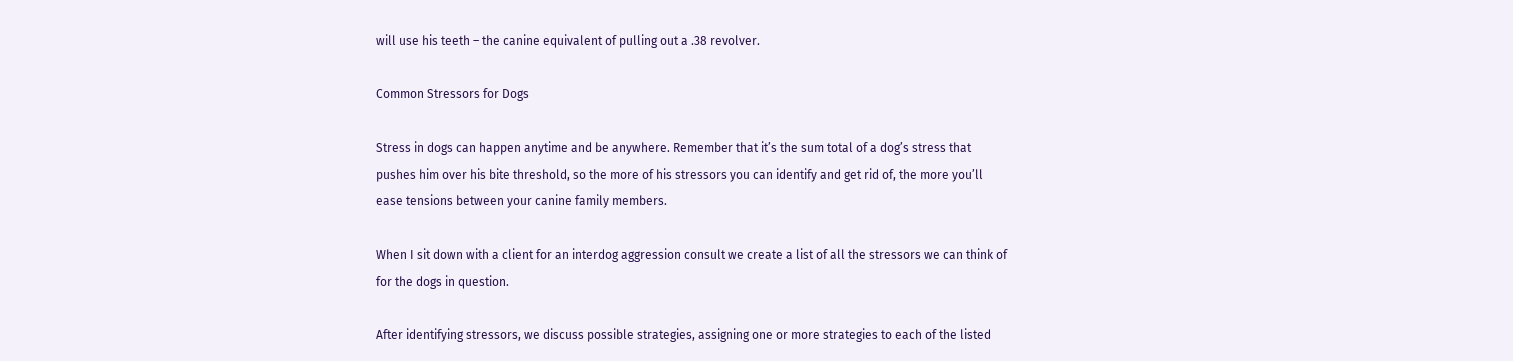will use his teeth – the canine equivalent of pulling out a .38 revolver.

Common Stressors for Dogs

Stress in dogs can happen anytime and be anywhere. Remember that it’s the sum total of a dog’s stress that pushes him over his bite threshold, so the more of his stressors you can identify and get rid of, the more you’ll ease tensions between your canine family members.

When I sit down with a client for an interdog aggression consult we create a list of all the stressors we can think of for the dogs in question.

After identifying stressors, we discuss possible strategies, assigning one or more strategies to each of the listed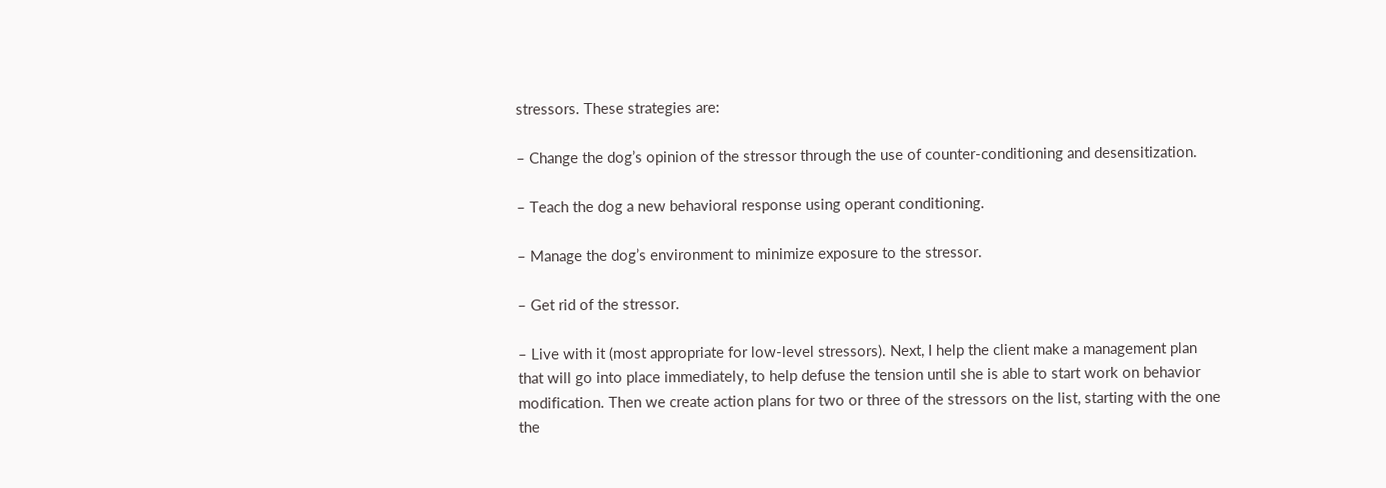stressors. These strategies are:

– Change the dog’s opinion of the stressor through the use of counter-conditioning and desensitization.

– Teach the dog a new behavioral response using operant conditioning.

– Manage the dog’s environment to minimize exposure to the stressor.

– Get rid of the stressor.

– Live with it (most appropriate for low-level stressors). Next, I help the client make a management plan that will go into place immediately, to help defuse the tension until she is able to start work on behavior modification. Then we create action plans for two or three of the stressors on the list, starting with the one the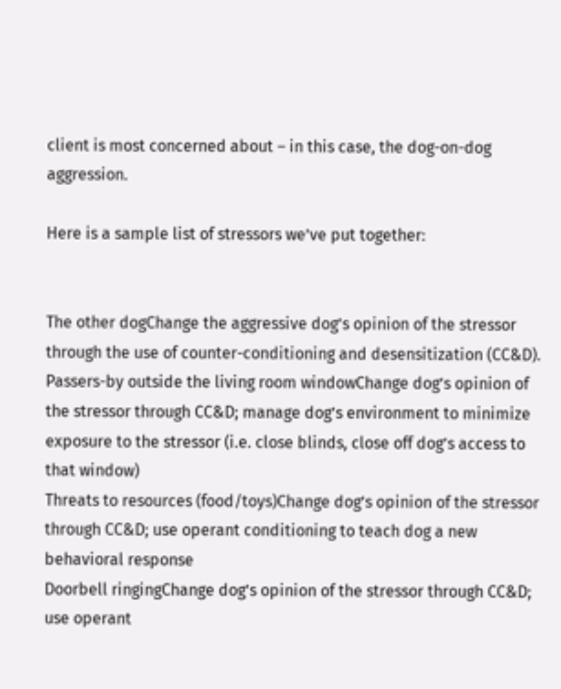client is most concerned about – in this case, the dog-on-dog aggression.

Here is a sample list of stressors we’ve put together:


The other dogChange the aggressive dog’s opinion of the stressor through the use of counter-conditioning and desensitization (CC&D).
Passers-by outside the living room windowChange dog’s opinion of the stressor through CC&D; manage dog’s environment to minimize exposure to the stressor (i.e. close blinds, close off dog’s access to that window)
Threats to resources (food/toys)Change dog’s opinion of the stressor through CC&D; use operant conditioning to teach dog a new behavioral response
Doorbell ringingChange dog’s opinion of the stressor through CC&D; use operant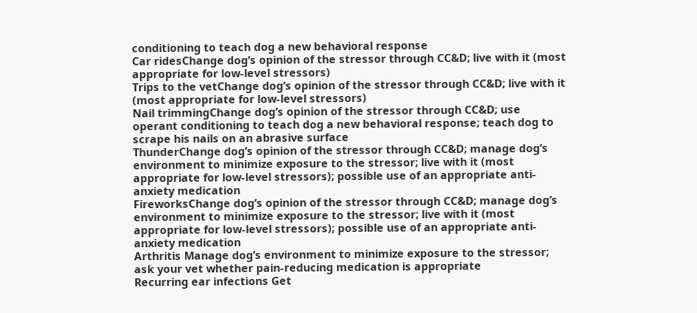conditioning to teach dog a new behavioral response
Car ridesChange dog’s opinion of the stressor through CC&D; live with it (most appropriate for low-level stressors)
Trips to the vetChange dog’s opinion of the stressor through CC&D; live with it (most appropriate for low-level stressors)
Nail trimmingChange dog’s opinion of the stressor through CC&D; use operant conditioning to teach dog a new behavioral response; teach dog to scrape his nails on an abrasive surface
ThunderChange dog’s opinion of the stressor through CC&D; manage dog’s environment to minimize exposure to the stressor; live with it (most appropriate for low-level stressors); possible use of an appropriate anti-anxiety medication
FireworksChange dog’s opinion of the stressor through CC&D; manage dog’s environment to minimize exposure to the stressor; live with it (most appropriate for low-level stressors); possible use of an appropriate anti-anxiety medication
Arthritis Manage dog’s environment to minimize exposure to the stressor; ask your vet whether pain-reducing medication is appropriate
Recurring ear infections Get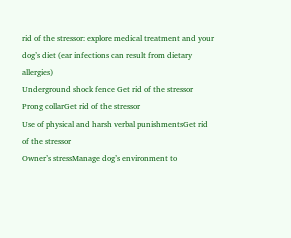rid of the stressor: explore medical treatment and your dog’s diet (ear infections can result from dietary allergies)
Underground shock fence Get rid of the stressor
Prong collarGet rid of the stressor
Use of physical and harsh verbal punishmentsGet rid of the stressor
Owner’s stressManage dog’s environment to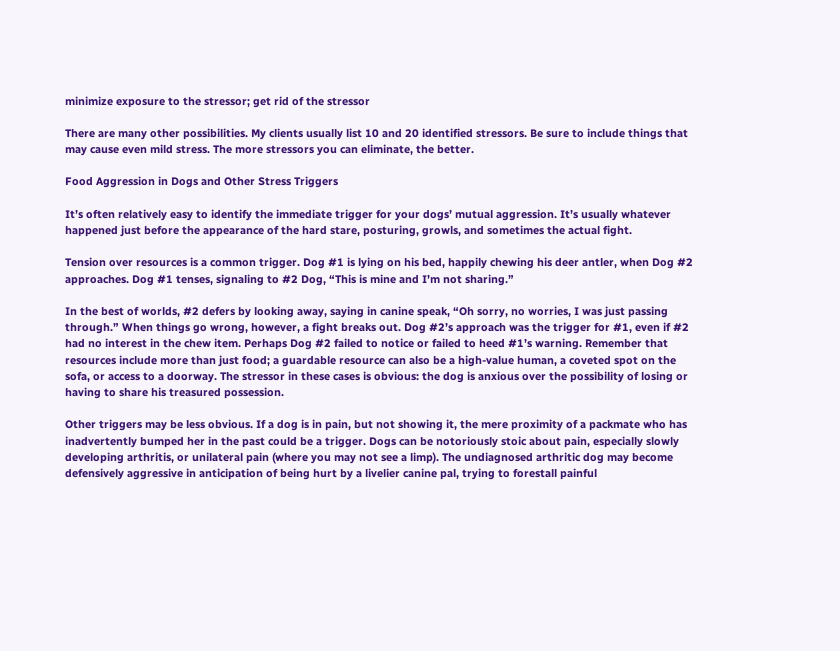minimize exposure to the stressor; get rid of the stressor

There are many other possibilities. My clients usually list 10 and 20 identified stressors. Be sure to include things that may cause even mild stress. The more stressors you can eliminate, the better.

Food Aggression in Dogs and Other Stress Triggers

It’s often relatively easy to identify the immediate trigger for your dogs’ mutual aggression. It’s usually whatever happened just before the appearance of the hard stare, posturing, growls, and sometimes the actual fight.

Tension over resources is a common trigger. Dog #1 is lying on his bed, happily chewing his deer antler, when Dog #2 approaches. Dog #1 tenses, signaling to #2 Dog, “This is mine and I’m not sharing.”

In the best of worlds, #2 defers by looking away, saying in canine speak, “Oh sorry, no worries, I was just passing through.” When things go wrong, however, a fight breaks out. Dog #2’s approach was the trigger for #1, even if #2 had no interest in the chew item. Perhaps Dog #2 failed to notice or failed to heed #1’s warning. Remember that resources include more than just food; a guardable resource can also be a high-value human, a coveted spot on the sofa, or access to a doorway. The stressor in these cases is obvious: the dog is anxious over the possibility of losing or having to share his treasured possession.

Other triggers may be less obvious. If a dog is in pain, but not showing it, the mere proximity of a packmate who has inadvertently bumped her in the past could be a trigger. Dogs can be notoriously stoic about pain, especially slowly developing arthritis, or unilateral pain (where you may not see a limp). The undiagnosed arthritic dog may become defensively aggressive in anticipation of being hurt by a livelier canine pal, trying to forestall painful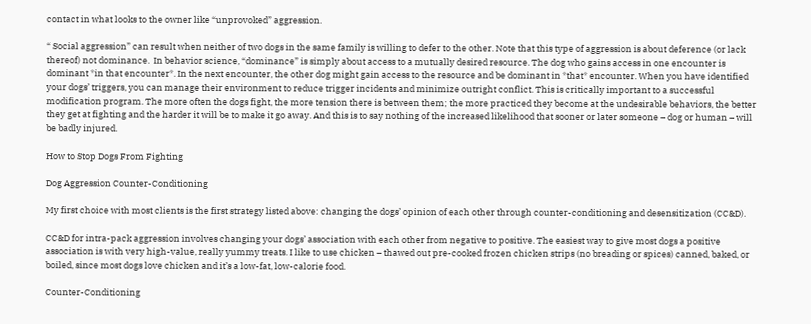contact in what looks to the owner like “unprovoked” aggression.

“ Social aggression” can result when neither of two dogs in the same family is willing to defer to the other. Note that this type of aggression is about deference (or lack thereof) not dominance.  In behavior science, “dominance” is simply about access to a mutually desired resource. The dog who gains access in one encounter is dominant *in that encounter*. In the next encounter, the other dog might gain access to the resource and be dominant in *that* encounter. When you have identified your dogs’ triggers, you can manage their environment to reduce trigger incidents and minimize outright conflict. This is critically important to a successful modification program. The more often the dogs fight, the more tension there is between them; the more practiced they become at the undesirable behaviors, the better they get at fighting and the harder it will be to make it go away. And this is to say nothing of the increased likelihood that sooner or later someone – dog or human – will be badly injured.

How to Stop Dogs From Fighting

Dog Aggression Counter-Conditioning

My first choice with most clients is the first strategy listed above: changing the dogs’ opinion of each other through counter-conditioning and desensitization (CC&D).

CC&D for intra-pack aggression involves changing your dogs’ association with each other from negative to positive. The easiest way to give most dogs a positive association is with very high-value, really yummy treats. I like to use chicken – thawed out pre-cooked frozen chicken strips (no breading or spices) canned, baked, or boiled, since most dogs love chicken and it’s a low-fat, low-calorie food.

Counter-Conditioning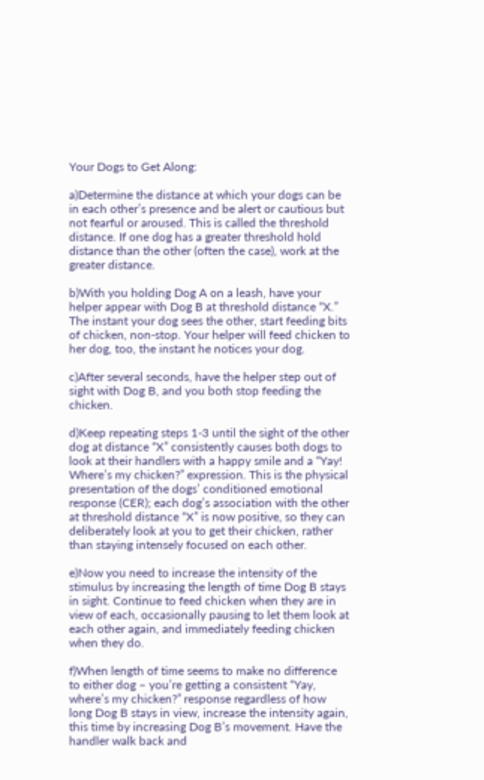Your Dogs to Get Along:

a)Determine the distance at which your dogs can be in each other’s presence and be alert or cautious but not fearful or aroused. This is called the threshold distance. If one dog has a greater threshold hold distance than the other (often the case), work at the greater distance.

b)With you holding Dog A on a leash, have your helper appear with Dog B at threshold distance “X.” The instant your dog sees the other, start feeding bits of chicken, non-stop. Your helper will feed chicken to her dog, too, the instant he notices your dog.

c)After several seconds, have the helper step out of sight with Dog B, and you both stop feeding the chicken.

d)Keep repeating steps 1-3 until the sight of the other dog at distance “X” consistently causes both dogs to look at their handlers with a happy smile and a “Yay! Where’s my chicken?” expression. This is the physical presentation of the dogs’ conditioned emotional response (CER); each dog’s association with the other at threshold distance “X” is now positive, so they can deliberately look at you to get their chicken, rather than staying intensely focused on each other.

e)Now you need to increase the intensity of the stimulus by increasing the length of time Dog B stays in sight. Continue to feed chicken when they are in view of each, occasionally pausing to let them look at each other again, and immediately feeding chicken when they do.

f)When length of time seems to make no difference to either dog – you’re getting a consistent “Yay, where’s my chicken?” response regardless of how long Dog B stays in view, increase the intensity again, this time by increasing Dog B’s movement. Have the handler walk back and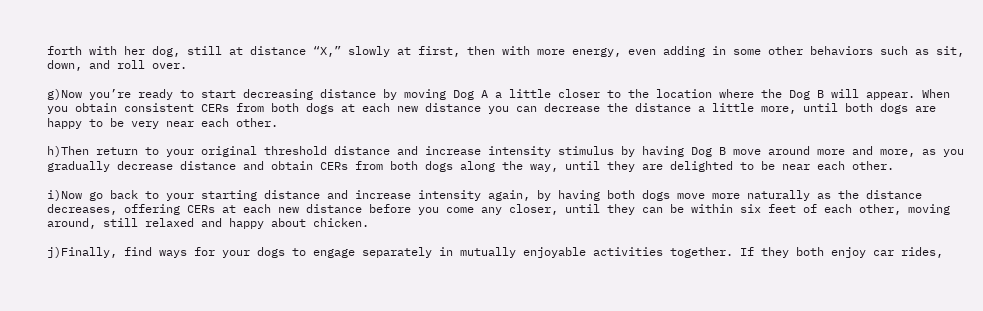forth with her dog, still at distance “X,” slowly at first, then with more energy, even adding in some other behaviors such as sit, down, and roll over.

g)Now you’re ready to start decreasing distance by moving Dog A a little closer to the location where the Dog B will appear. When you obtain consistent CERs from both dogs at each new distance you can decrease the distance a little more, until both dogs are happy to be very near each other.

h)Then return to your original threshold distance and increase intensity stimulus by having Dog B move around more and more, as you gradually decrease distance and obtain CERs from both dogs along the way, until they are delighted to be near each other.

i)Now go back to your starting distance and increase intensity again, by having both dogs move more naturally as the distance decreases, offering CERs at each new distance before you come any closer, until they can be within six feet of each other, moving around, still relaxed and happy about chicken.

j)Finally, find ways for your dogs to engage separately in mutually enjoyable activities together. If they both enjoy car rides,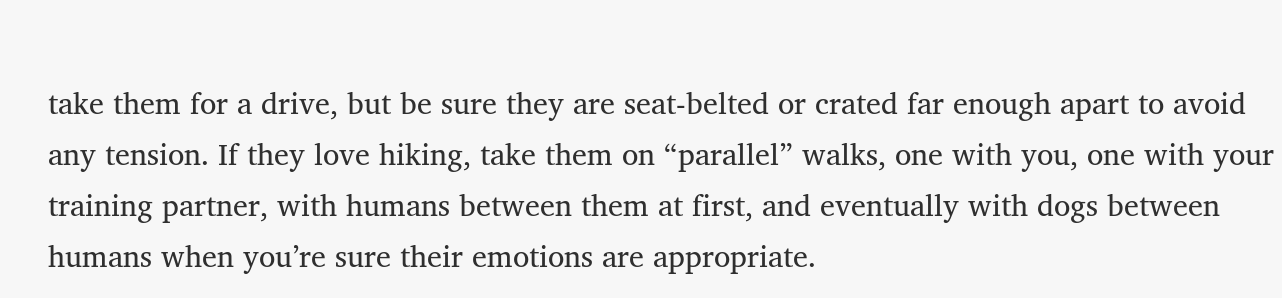take them for a drive, but be sure they are seat-belted or crated far enough apart to avoid any tension. If they love hiking, take them on “parallel” walks, one with you, one with your training partner, with humans between them at first, and eventually with dogs between humans when you’re sure their emotions are appropriate.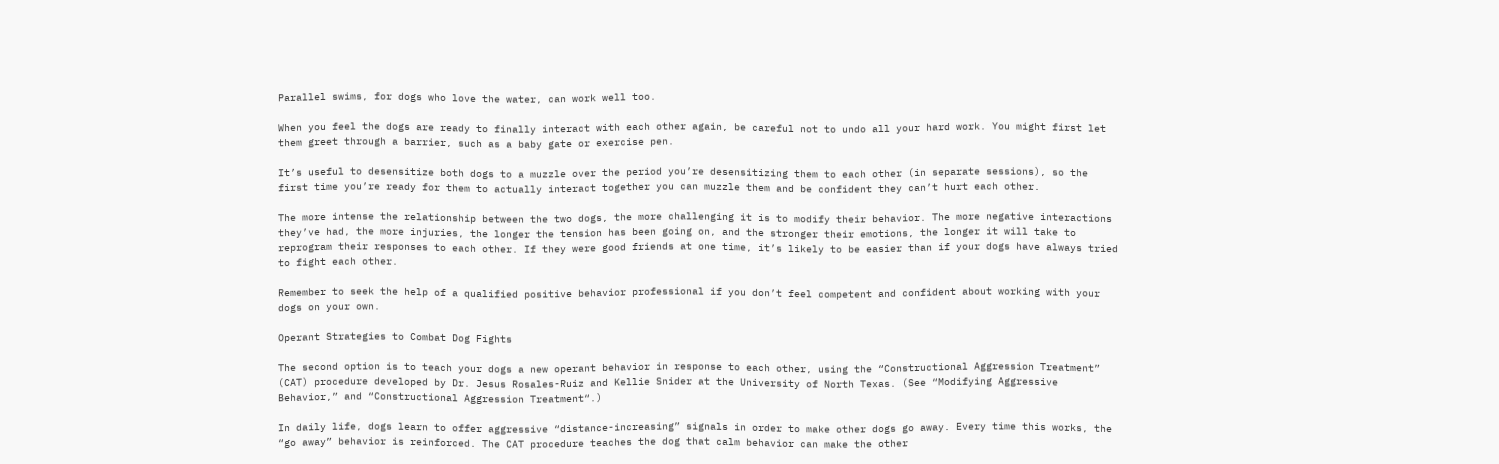Parallel swims, for dogs who love the water, can work well too.

When you feel the dogs are ready to finally interact with each other again, be careful not to undo all your hard work. You might first let them greet through a barrier, such as a baby gate or exercise pen.

It’s useful to desensitize both dogs to a muzzle over the period you’re desensitizing them to each other (in separate sessions), so the first time you’re ready for them to actually interact together you can muzzle them and be confident they can’t hurt each other.

The more intense the relationship between the two dogs, the more challenging it is to modify their behavior. The more negative interactions they’ve had, the more injuries, the longer the tension has been going on, and the stronger their emotions, the longer it will take to reprogram their responses to each other. If they were good friends at one time, it’s likely to be easier than if your dogs have always tried to fight each other.

Remember to seek the help of a qualified positive behavior professional if you don’t feel competent and confident about working with your dogs on your own.

Operant Strategies to Combat Dog Fights

The second option is to teach your dogs a new operant behavior in response to each other, using the “Constructional Aggression Treatment” (CAT) procedure developed by Dr. Jesus Rosales-Ruiz and Kellie Snider at the University of North Texas. (See “Modifying Aggressive Behavior,” and “Constructional Aggression Treatment“.)

In daily life, dogs learn to offer aggressive “distance-increasing” signals in order to make other dogs go away. Every time this works, the “go away” behavior is reinforced. The CAT procedure teaches the dog that calm behavior can make the other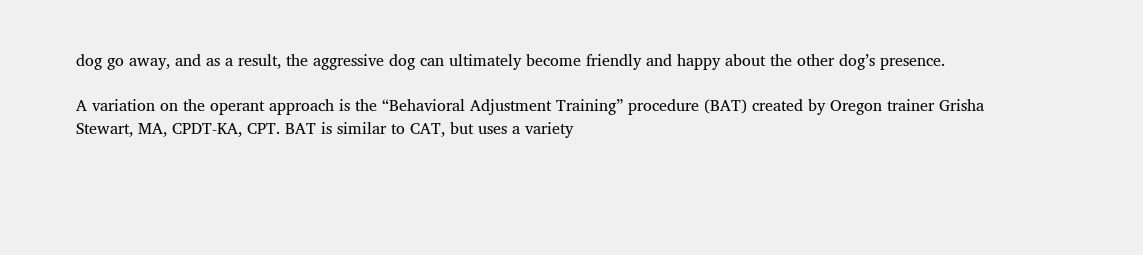dog go away, and as a result, the aggressive dog can ultimately become friendly and happy about the other dog’s presence.

A variation on the operant approach is the “Behavioral Adjustment Training” procedure (BAT) created by Oregon trainer Grisha Stewart, MA, CPDT-KA, CPT. BAT is similar to CAT, but uses a variety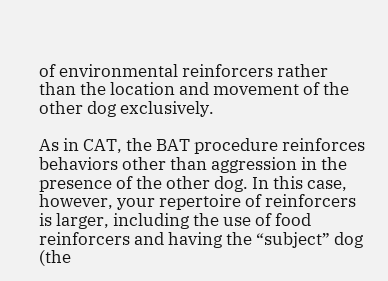of environmental reinforcers rather than the location and movement of the other dog exclusively.

As in CAT, the BAT procedure reinforces behaviors other than aggression in the presence of the other dog. In this case, however, your repertoire of reinforcers is larger, including the use of food reinforcers and having the “subject” dog (the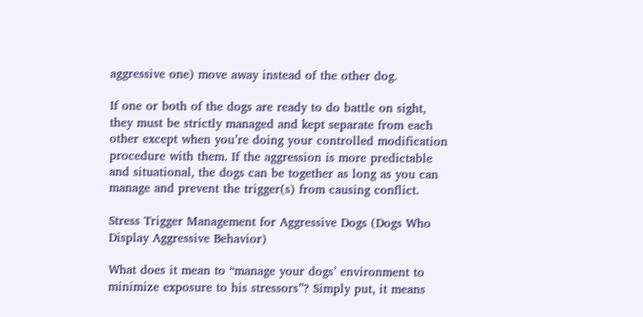aggressive one) move away instead of the other dog.

If one or both of the dogs are ready to do battle on sight, they must be strictly managed and kept separate from each other except when you’re doing your controlled modification procedure with them. If the aggression is more predictable and situational, the dogs can be together as long as you can manage and prevent the trigger(s) from causing conflict.

Stress Trigger Management for Aggressive Dogs (Dogs Who Display Aggressive Behavior)

What does it mean to “manage your dogs’ environment to minimize exposure to his stressors”? Simply put, it means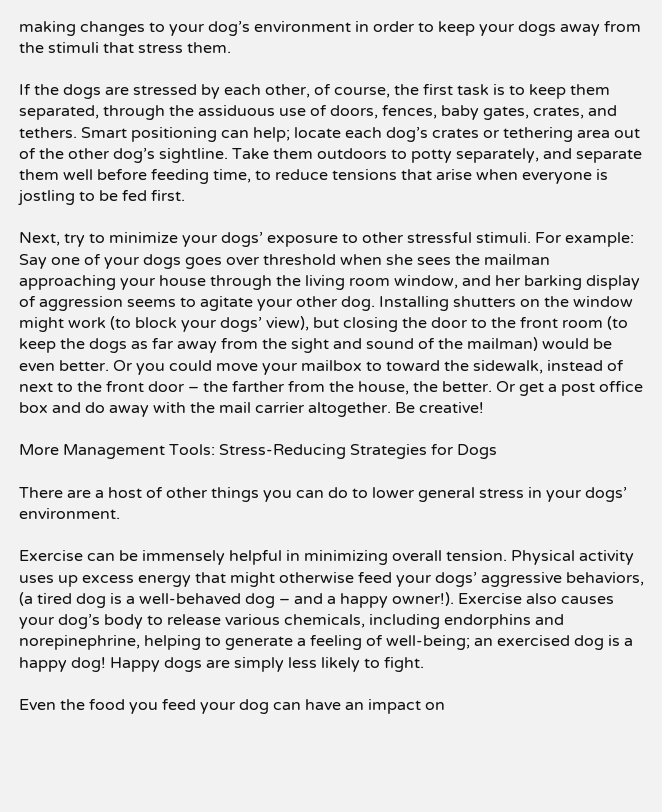making changes to your dog’s environment in order to keep your dogs away from the stimuli that stress them.

If the dogs are stressed by each other, of course, the first task is to keep them separated, through the assiduous use of doors, fences, baby gates, crates, and tethers. Smart positioning can help; locate each dog’s crates or tethering area out of the other dog’s sightline. Take them outdoors to potty separately, and separate them well before feeding time, to reduce tensions that arise when everyone is jostling to be fed first.

Next, try to minimize your dogs’ exposure to other stressful stimuli. For example: Say one of your dogs goes over threshold when she sees the mailman approaching your house through the living room window, and her barking display of aggression seems to agitate your other dog. Installing shutters on the window might work (to block your dogs’ view), but closing the door to the front room (to keep the dogs as far away from the sight and sound of the mailman) would be even better. Or you could move your mailbox to toward the sidewalk, instead of next to the front door – the farther from the house, the better. Or get a post office box and do away with the mail carrier altogether. Be creative!

More Management Tools: Stress-Reducing Strategies for Dogs

There are a host of other things you can do to lower general stress in your dogs’ environment.

Exercise can be immensely helpful in minimizing overall tension. Physical activity uses up excess energy that might otherwise feed your dogs’ aggressive behaviors, (a tired dog is a well-behaved dog – and a happy owner!). Exercise also causes your dog’s body to release various chemicals, including endorphins and norepinephrine, helping to generate a feeling of well-being; an exercised dog is a happy dog! Happy dogs are simply less likely to fight.

Even the food you feed your dog can have an impact on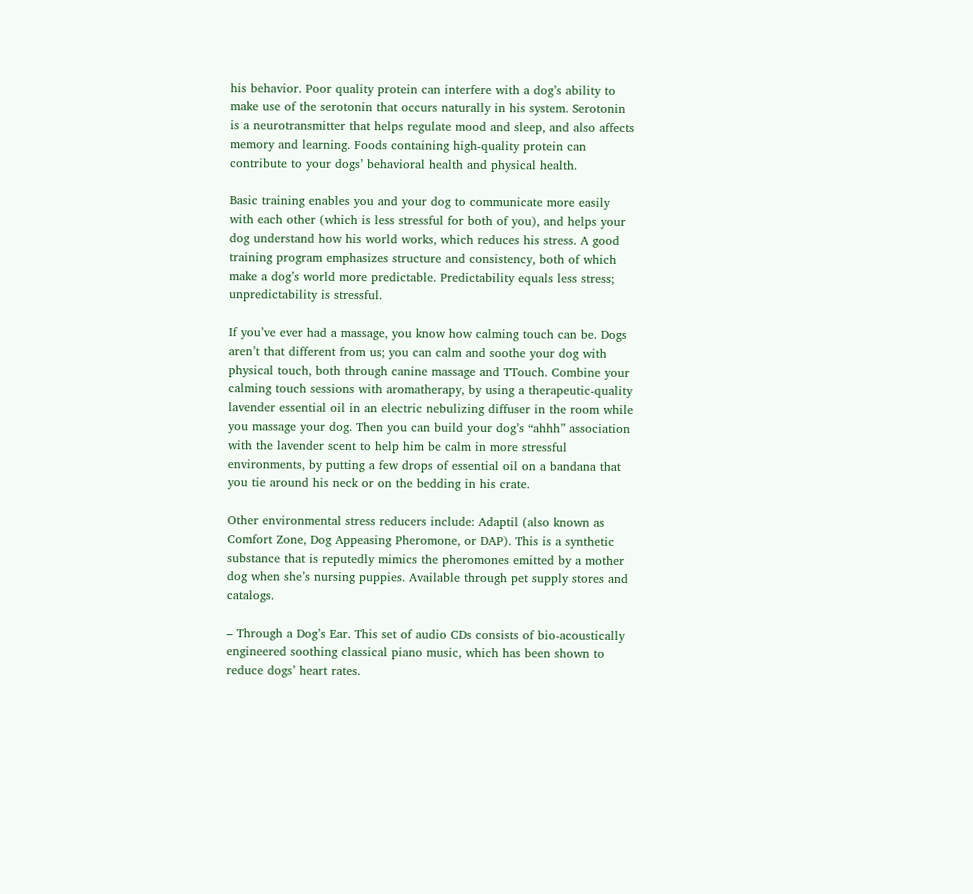his behavior. Poor quality protein can interfere with a dog’s ability to make use of the serotonin that occurs naturally in his system. Serotonin is a neurotransmitter that helps regulate mood and sleep, and also affects memory and learning. Foods containing high-quality protein can contribute to your dogs’ behavioral health and physical health.

Basic training enables you and your dog to communicate more easily with each other (which is less stressful for both of you), and helps your dog understand how his world works, which reduces his stress. A good training program emphasizes structure and consistency, both of which make a dog’s world more predictable. Predictability equals less stress; unpredictability is stressful.

If you’ve ever had a massage, you know how calming touch can be. Dogs aren’t that different from us; you can calm and soothe your dog with physical touch, both through canine massage and TTouch. Combine your calming touch sessions with aromatherapy, by using a therapeutic-quality lavender essential oil in an electric nebulizing diffuser in the room while you massage your dog. Then you can build your dog’s “ahhh” association with the lavender scent to help him be calm in more stressful environments, by putting a few drops of essential oil on a bandana that you tie around his neck or on the bedding in his crate.

Other environmental stress reducers include: Adaptil (also known as Comfort Zone, Dog Appeasing Pheromone, or DAP). This is a synthetic substance that is reputedly mimics the pheromones emitted by a mother dog when she’s nursing puppies. Available through pet supply stores and catalogs.

– Through a Dog’s Ear. This set of audio CDs consists of bio-acoustically engineered soothing classical piano music, which has been shown to reduce dogs’ heart rates.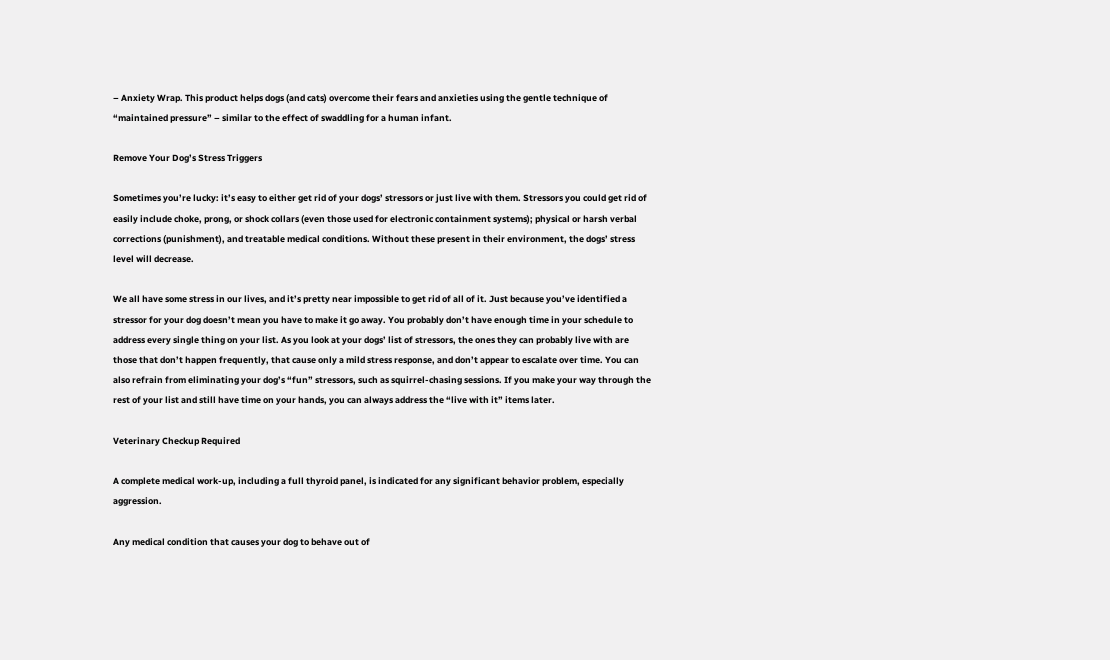– Anxiety Wrap. This product helps dogs (and cats) overcome their fears and anxieties using the gentle technique of “maintained pressure” – similar to the effect of swaddling for a human infant.

Remove Your Dog’s Stress Triggers

Sometimes you’re lucky: it’s easy to either get rid of your dogs’ stressors or just live with them. Stressors you could get rid of easily include choke, prong, or shock collars (even those used for electronic containment systems); physical or harsh verbal corrections (punishment), and treatable medical conditions. Without these present in their environment, the dogs’ stress level will decrease.

We all have some stress in our lives, and it’s pretty near impossible to get rid of all of it. Just because you’ve identified a stressor for your dog doesn’t mean you have to make it go away. You probably don’t have enough time in your schedule to address every single thing on your list. As you look at your dogs’ list of stressors, the ones they can probably live with are those that don’t happen frequently, that cause only a mild stress response, and don’t appear to escalate over time. You can also refrain from eliminating your dog’s “fun” stressors, such as squirrel-chasing sessions. If you make your way through the rest of your list and still have time on your hands, you can always address the “live with it” items later.

Veterinary Checkup Required

A complete medical work-up, including a full thyroid panel, is indicated for any significant behavior problem, especially aggression.

Any medical condition that causes your dog to behave out of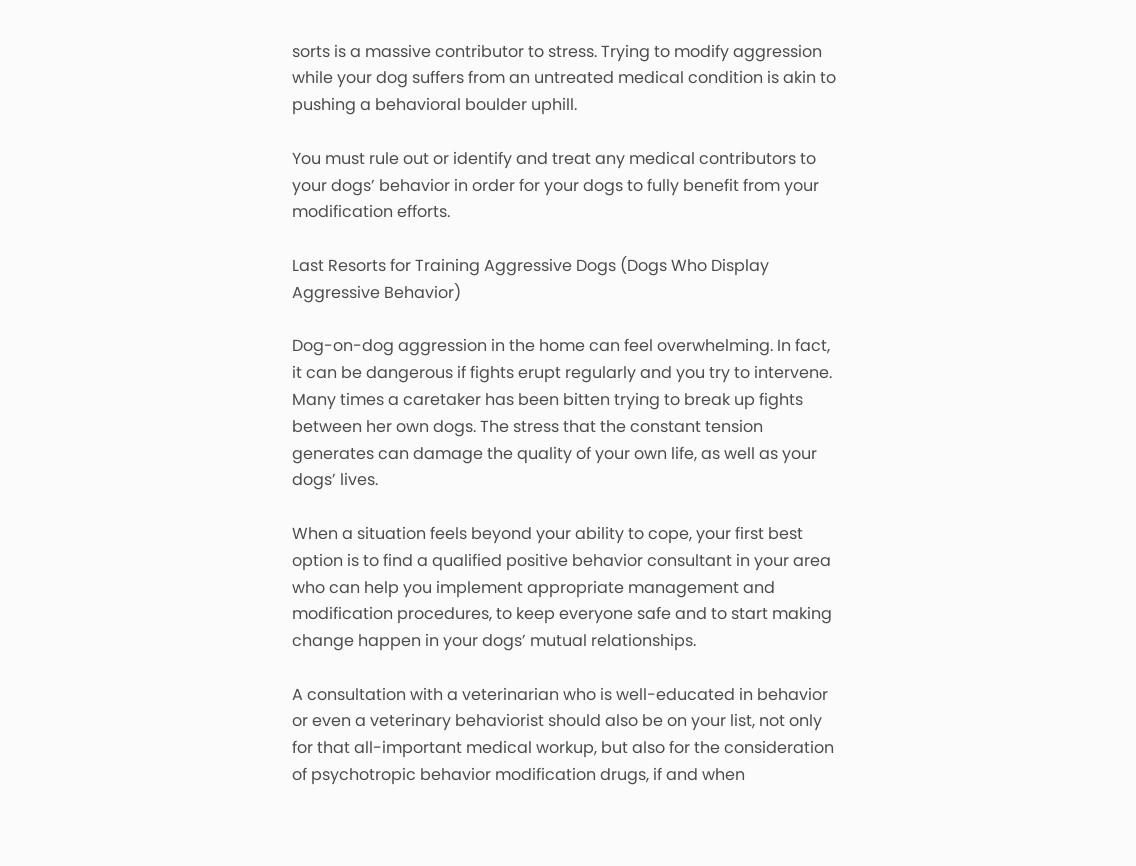sorts is a massive contributor to stress. Trying to modify aggression while your dog suffers from an untreated medical condition is akin to pushing a behavioral boulder uphill.

You must rule out or identify and treat any medical contributors to your dogs’ behavior in order for your dogs to fully benefit from your modification efforts.

Last Resorts for Training Aggressive Dogs (Dogs Who Display Aggressive Behavior)

Dog-on-dog aggression in the home can feel overwhelming. In fact, it can be dangerous if fights erupt regularly and you try to intervene. Many times a caretaker has been bitten trying to break up fights between her own dogs. The stress that the constant tension generates can damage the quality of your own life, as well as your dogs’ lives.

When a situation feels beyond your ability to cope, your first best option is to find a qualified positive behavior consultant in your area who can help you implement appropriate management and modification procedures, to keep everyone safe and to start making change happen in your dogs’ mutual relationships.

A consultation with a veterinarian who is well-educated in behavior or even a veterinary behaviorist should also be on your list, not only for that all-important medical workup, but also for the consideration of psychotropic behavior modification drugs, if and when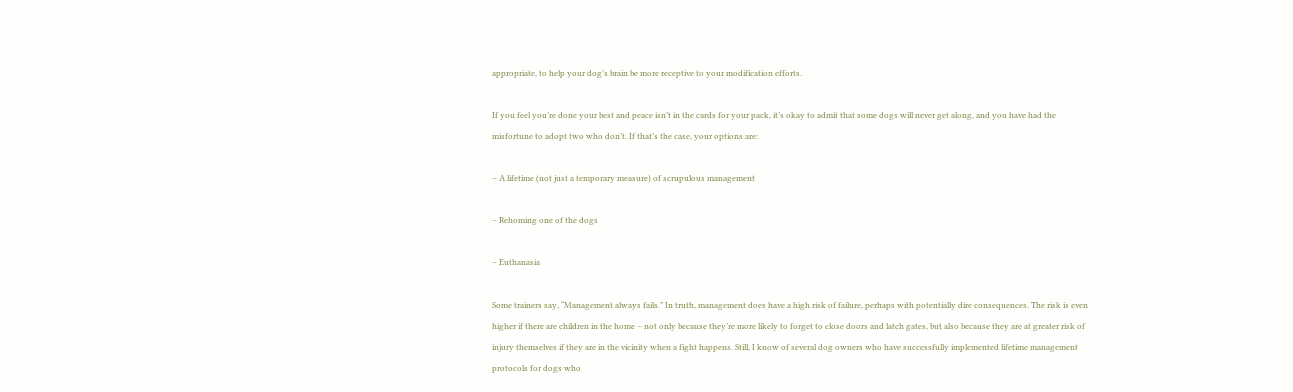appropriate, to help your dog’s brain be more receptive to your modification efforts.

If you feel you’re done your best and peace isn’t in the cards for your pack, it’s okay to admit that some dogs will never get along, and you have had the misfortune to adopt two who don’t. If that’s the case, your options are:

– A lifetime (not just a temporary measure) of scrupulous management

– Rehoming one of the dogs

– Euthanasia

Some trainers say, “Management always fails.” In truth, management does have a high risk of failure, perhaps with potentially dire consequences. The risk is even higher if there are children in the home – not only because they’re more likely to forget to close doors and latch gates, but also because they are at greater risk of injury themselves if they are in the vicinity when a fight happens. Still, I know of several dog owners who have successfully implemented lifetime management protocols for dogs who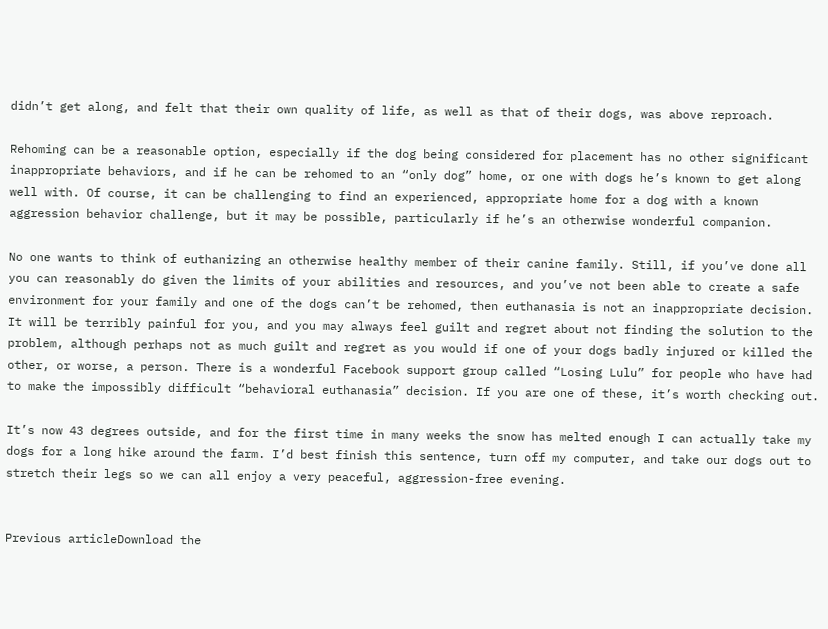didn’t get along, and felt that their own quality of life, as well as that of their dogs, was above reproach.

Rehoming can be a reasonable option, especially if the dog being considered for placement has no other significant inappropriate behaviors, and if he can be rehomed to an “only dog” home, or one with dogs he’s known to get along well with. Of course, it can be challenging to find an experienced, appropriate home for a dog with a known aggression behavior challenge, but it may be possible, particularly if he’s an otherwise wonderful companion.

No one wants to think of euthanizing an otherwise healthy member of their canine family. Still, if you’ve done all you can reasonably do given the limits of your abilities and resources, and you’ve not been able to create a safe environment for your family and one of the dogs can’t be rehomed, then euthanasia is not an inappropriate decision. It will be terribly painful for you, and you may always feel guilt and regret about not finding the solution to the problem, although perhaps not as much guilt and regret as you would if one of your dogs badly injured or killed the other, or worse, a person. There is a wonderful Facebook support group called “Losing Lulu” for people who have had to make the impossibly difficult “behavioral euthanasia” decision. If you are one of these, it’s worth checking out.

It’s now 43 degrees outside, and for the first time in many weeks the snow has melted enough I can actually take my dogs for a long hike around the farm. I’d best finish this sentence, turn off my computer, and take our dogs out to stretch their legs so we can all enjoy a very peaceful, aggression-free evening.


Previous articleDownload the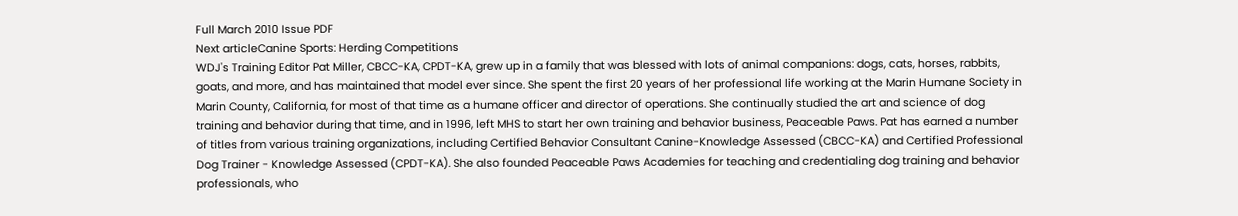Full March 2010 Issue PDF
Next articleCanine Sports: Herding Competitions
WDJ's Training Editor Pat Miller, CBCC-KA, CPDT-KA, grew up in a family that was blessed with lots of animal companions: dogs, cats, horses, rabbits, goats, and more, and has maintained that model ever since. She spent the first 20 years of her professional life working at the Marin Humane Society in Marin County, California, for most of that time as a humane officer and director of operations. She continually studied the art and science of dog training and behavior during that time, and in 1996, left MHS to start her own training and behavior business, Peaceable Paws. Pat has earned a number of titles from various training organizations, including Certified Behavior Consultant Canine-Knowledge Assessed (CBCC-KA) and Certified Professional Dog Trainer - Knowledge Assessed (CPDT-KA). She also founded Peaceable Paws Academies for teaching and credentialing dog training and behavior professionals, who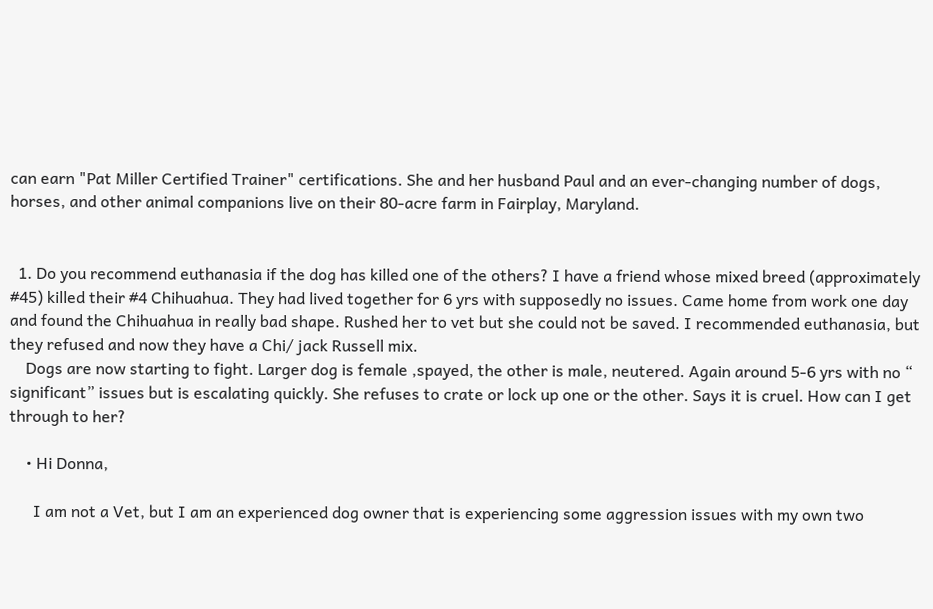can earn "Pat Miller Certified Trainer" certifications. She and her husband Paul and an ever-changing number of dogs, horses, and other animal companions live on their 80-acre farm in Fairplay, Maryland.


  1. Do you recommend euthanasia if the dog has killed one of the others? I have a friend whose mixed breed (approximately #45) killed their #4 Chihuahua. They had lived together for 6 yrs with supposedly no issues. Came home from work one day and found the Chihuahua in really bad shape. Rushed her to vet but she could not be saved. I recommended euthanasia, but they refused and now they have a Chi/ jack Russell mix.
    Dogs are now starting to fight. Larger dog is female ,spayed, the other is male, neutered. Again around 5-6 yrs with no “ significant” issues but is escalating quickly. She refuses to crate or lock up one or the other. Says it is cruel. How can I get through to her?

    • Hi Donna,

      I am not a Vet, but I am an experienced dog owner that is experiencing some aggression issues with my own two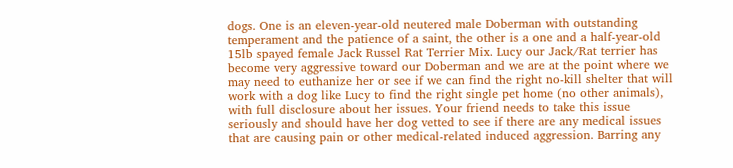dogs. One is an eleven-year-old neutered male Doberman with outstanding temperament and the patience of a saint, the other is a one and a half-year-old 15lb spayed female Jack Russel Rat Terrier Mix. Lucy our Jack/Rat terrier has become very aggressive toward our Doberman and we are at the point where we may need to euthanize her or see if we can find the right no-kill shelter that will work with a dog like Lucy to find the right single pet home (no other animals), with full disclosure about her issues. Your friend needs to take this issue seriously and should have her dog vetted to see if there are any medical issues that are causing pain or other medical-related induced aggression. Barring any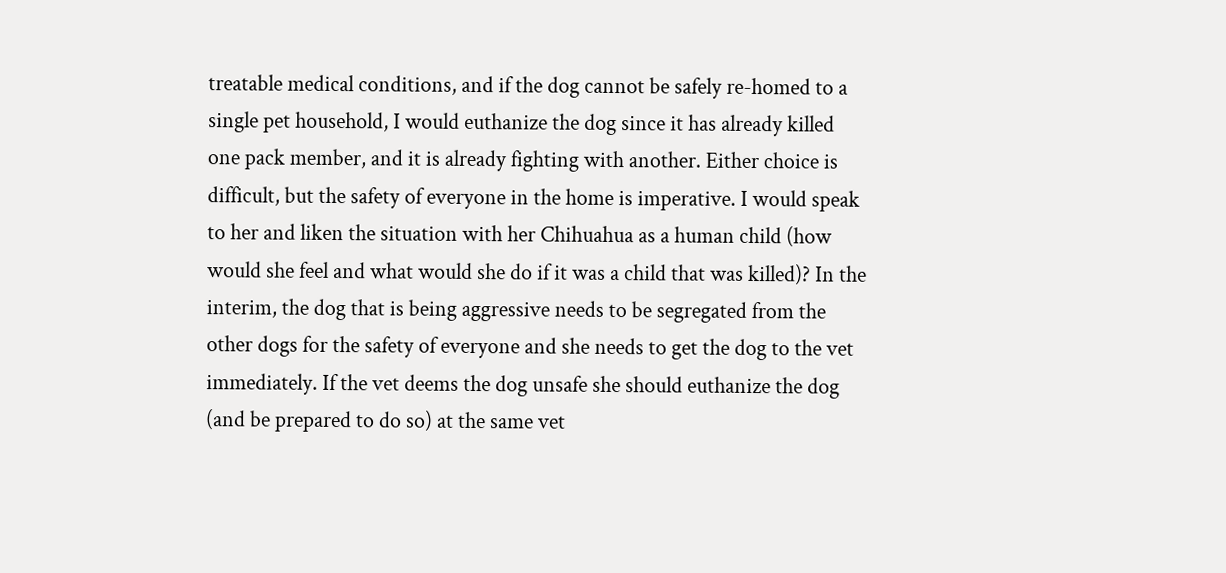treatable medical conditions, and if the dog cannot be safely re-homed to a single pet household, I would euthanize the dog since it has already killed one pack member, and it is already fighting with another. Either choice is difficult, but the safety of everyone in the home is imperative. I would speak to her and liken the situation with her Chihuahua as a human child (how would she feel and what would she do if it was a child that was killed)? In the interim, the dog that is being aggressive needs to be segregated from the other dogs for the safety of everyone and she needs to get the dog to the vet immediately. If the vet deems the dog unsafe she should euthanize the dog (and be prepared to do so) at the same vet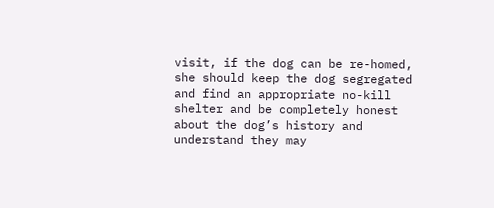visit, if the dog can be re-homed, she should keep the dog segregated and find an appropriate no-kill shelter and be completely honest about the dog’s history and understand they may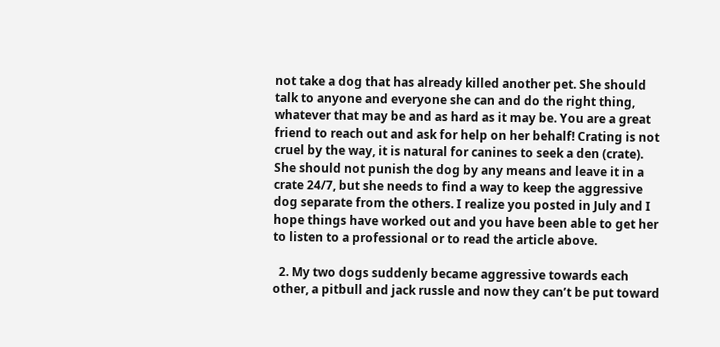not take a dog that has already killed another pet. She should talk to anyone and everyone she can and do the right thing, whatever that may be and as hard as it may be. You are a great friend to reach out and ask for help on her behalf! Crating is not cruel by the way, it is natural for canines to seek a den (crate). She should not punish the dog by any means and leave it in a crate 24/7, but she needs to find a way to keep the aggressive dog separate from the others. I realize you posted in July and I hope things have worked out and you have been able to get her to listen to a professional or to read the article above.

  2. My two dogs suddenly became aggressive towards each other, a pitbull and jack russle and now they can’t be put toward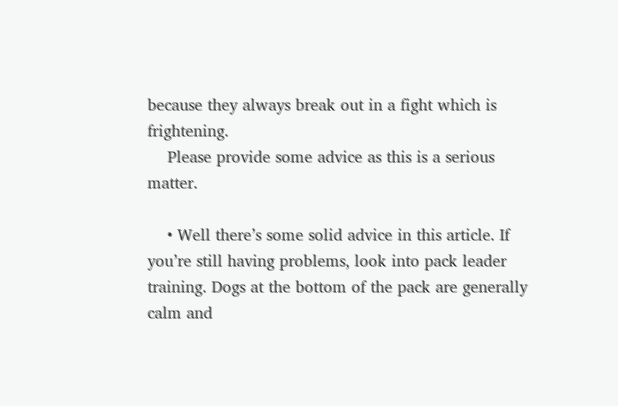because they always break out in a fight which is frightening.
    Please provide some advice as this is a serious matter.

    • Well there’s some solid advice in this article. If you’re still having problems, look into pack leader training. Dogs at the bottom of the pack are generally calm and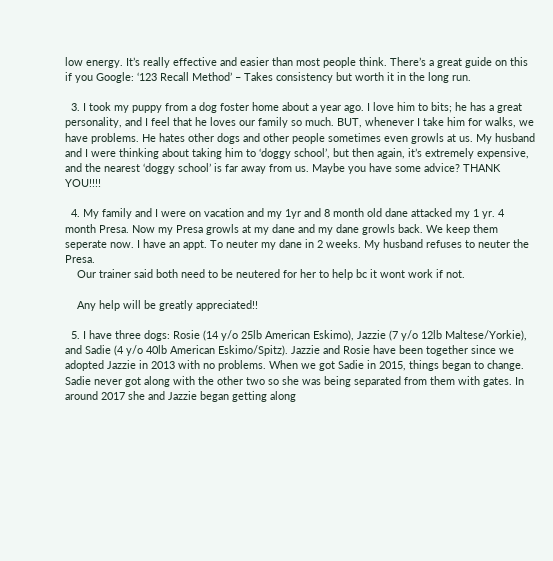low energy. It’s really effective and easier than most people think. There’s a great guide on this if you Google: ‘123 Recall Method’ – Takes consistency but worth it in the long run.

  3. I took my puppy from a dog foster home about a year ago. I love him to bits; he has a great personality, and I feel that he loves our family so much. BUT, whenever I take him for walks, we have problems. He hates other dogs and other people sometimes even growls at us. My husband and I were thinking about taking him to ‘doggy school’, but then again, it’s extremely expensive, and the nearest ‘doggy school’ is far away from us. Maybe you have some advice? THANK YOU!!!!

  4. My family and I were on vacation and my 1yr and 8 month old dane attacked my 1 yr. 4 month Presa. Now my Presa growls at my dane and my dane growls back. We keep them seperate now. I have an appt. To neuter my dane in 2 weeks. My husband refuses to neuter the Presa.
    Our trainer said both need to be neutered for her to help bc it wont work if not.

    Any help will be greatly appreciated!!

  5. I have three dogs: Rosie (14 y/o 25lb American Eskimo), Jazzie (7 y/o 12lb Maltese/Yorkie), and Sadie (4 y/o 40lb American Eskimo/Spitz). Jazzie and Rosie have been together since we adopted Jazzie in 2013 with no problems. When we got Sadie in 2015, things began to change. Sadie never got along with the other two so she was being separated from them with gates. In around 2017 she and Jazzie began getting along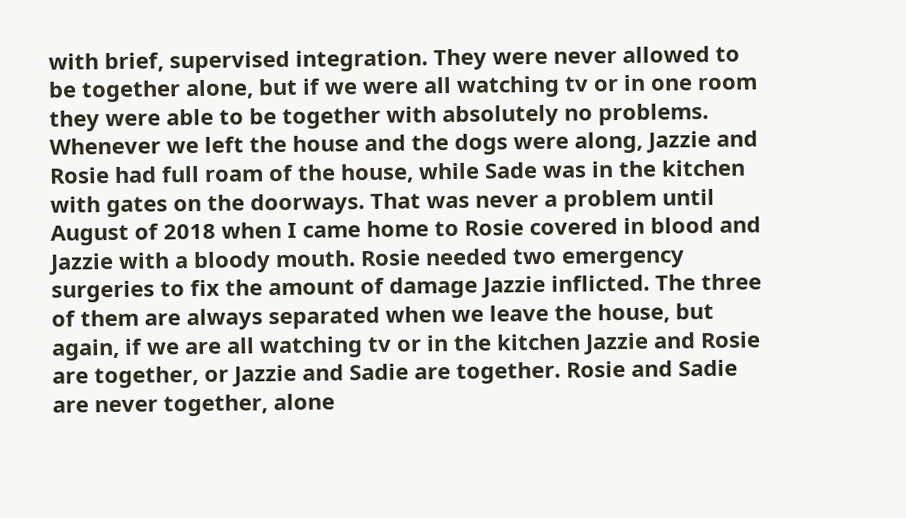with brief, supervised integration. They were never allowed to be together alone, but if we were all watching tv or in one room they were able to be together with absolutely no problems. Whenever we left the house and the dogs were along, Jazzie and Rosie had full roam of the house, while Sade was in the kitchen with gates on the doorways. That was never a problem until August of 2018 when I came home to Rosie covered in blood and Jazzie with a bloody mouth. Rosie needed two emergency surgeries to fix the amount of damage Jazzie inflicted. The three of them are always separated when we leave the house, but again, if we are all watching tv or in the kitchen Jazzie and Rosie are together, or Jazzie and Sadie are together. Rosie and Sadie are never together, alone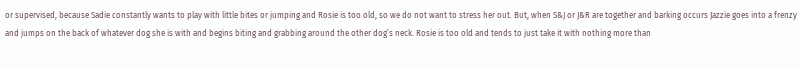or supervised, because Sadie constantly wants to play with little bites or jumping and Rosie is too old, so we do not want to stress her out. But, when S&J or J&R are together and barking occurs Jazzie goes into a frenzy and jumps on the back of whatever dog she is with and begins biting and grabbing around the other dog’s neck. Rosie is too old and tends to just take it with nothing more than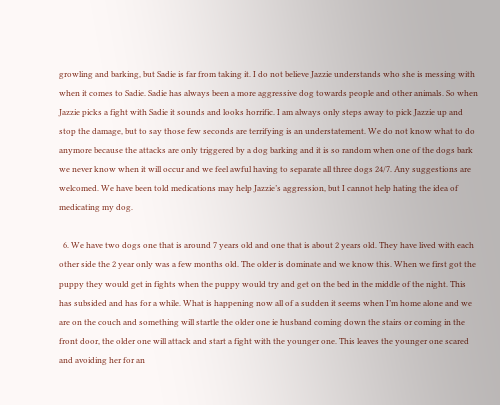growling and barking, but Sadie is far from taking it. I do not believe Jazzie understands who she is messing with when it comes to Sadie. Sadie has always been a more aggressive dog towards people and other animals. So when Jazzie picks a fight with Sadie it sounds and looks horrific. I am always only steps away to pick Jazzie up and stop the damage, but to say those few seconds are terrifying is an understatement. We do not know what to do anymore because the attacks are only triggered by a dog barking and it is so random when one of the dogs bark we never know when it will occur and we feel awful having to separate all three dogs 24/7. Any suggestions are welcomed. We have been told medications may help Jazzie’s aggression, but I cannot help hating the idea of medicating my dog.

  6. We have two dogs one that is around 7 years old and one that is about 2 years old. They have lived with each other side the 2 year only was a few months old. The older is dominate and we know this. When we first got the puppy they would get in fights when the puppy would try and get on the bed in the middle of the night. This has subsided and has for a while. What is happening now all of a sudden it seems when I’m home alone and we are on the couch and something will startle the older one ie husband coming down the stairs or coming in the front door, the older one will attack and start a fight with the younger one. This leaves the younger one scared and avoiding her for an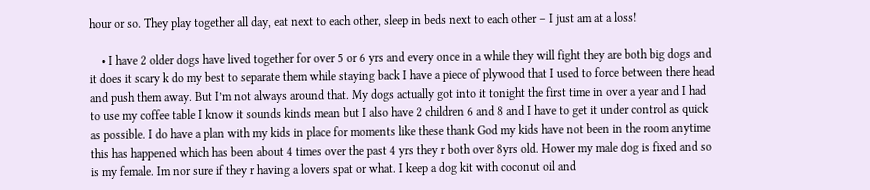hour or so. They play together all day, eat next to each other, sleep in beds next to each other – I just am at a loss!

    • I have 2 older dogs have lived together for over 5 or 6 yrs and every once in a while they will fight they are both big dogs and it does it scary k do my best to separate them while staying back I have a piece of plywood that I used to force between there head and push them away. But I’m not always around that. My dogs actually got into it tonight the first time in over a year and I had to use my coffee table I know it sounds kinds mean but I also have 2 children 6 and 8 and I have to get it under control as quick as possible. I do have a plan with my kids in place for moments like these thank God my kids have not been in the room anytime this has happened which has been about 4 times over the past 4 yrs they r both over 8yrs old. Hower my male dog is fixed and so is my female. Im nor sure if they r having a lovers spat or what. I keep a dog kit with coconut oil and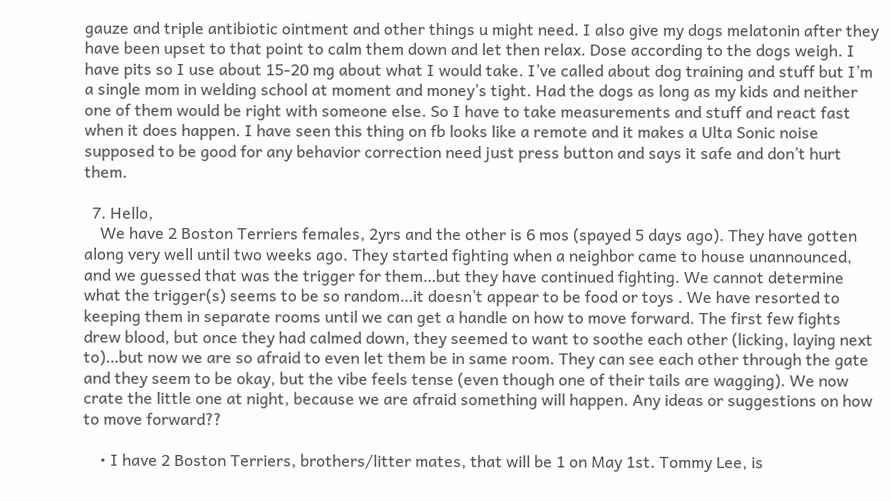gauze and triple antibiotic ointment and other things u might need. I also give my dogs melatonin after they have been upset to that point to calm them down and let then relax. Dose according to the dogs weigh. I have pits so I use about 15-20 mg about what I would take. I’ve called about dog training and stuff but I’m a single mom in welding school at moment and money’s tight. Had the dogs as long as my kids and neither one of them would be right with someone else. So I have to take measurements and stuff and react fast when it does happen. I have seen this thing on fb looks like a remote and it makes a Ulta Sonic noise supposed to be good for any behavior correction need just press button and says it safe and don’t hurt them.

  7. Hello,
    We have 2 Boston Terriers females, 2yrs and the other is 6 mos (spayed 5 days ago). They have gotten along very well until two weeks ago. They started fighting when a neighbor came to house unannounced, and we guessed that was the trigger for them…but they have continued fighting. We cannot determine what the trigger(s) seems to be so random…it doesn’t appear to be food or toys . We have resorted to keeping them in separate rooms until we can get a handle on how to move forward. The first few fights drew blood, but once they had calmed down, they seemed to want to soothe each other (licking, laying next to)…but now we are so afraid to even let them be in same room. They can see each other through the gate and they seem to be okay, but the vibe feels tense (even though one of their tails are wagging). We now crate the little one at night, because we are afraid something will happen. Any ideas or suggestions on how to move forward??

    • I have 2 Boston Terriers, brothers/litter mates, that will be 1 on May 1st. Tommy Lee, is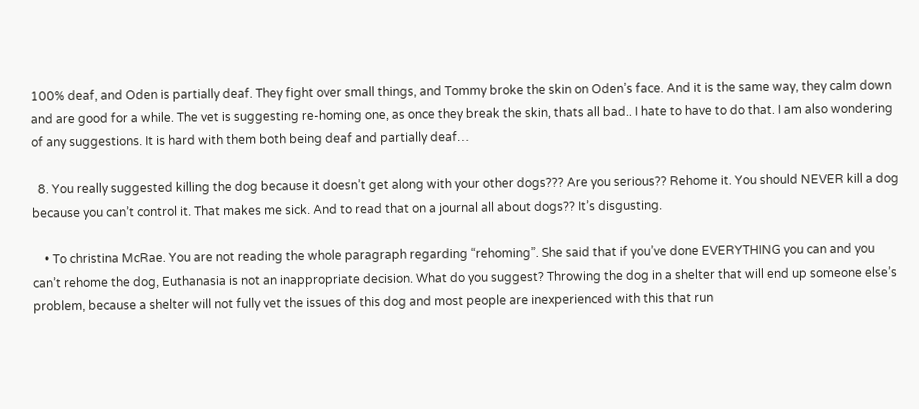100% deaf, and Oden is partially deaf. They fight over small things, and Tommy broke the skin on Oden’s face. And it is the same way, they calm down and are good for a while. The vet is suggesting re-homing one, as once they break the skin, thats all bad.. I hate to have to do that. I am also wondering of any suggestions. It is hard with them both being deaf and partially deaf…

  8. You really suggested killing the dog because it doesn’t get along with your other dogs??? Are you serious?? Rehome it. You should NEVER kill a dog because you can’t control it. That makes me sick. And to read that on a journal all about dogs?? It’s disgusting.

    • To christina McRae. You are not reading the whole paragraph regarding “rehoming”. She said that if you’ve done EVERYTHING you can and you can’t rehome the dog, Euthanasia is not an inappropriate decision. What do you suggest? Throwing the dog in a shelter that will end up someone else’s problem, because a shelter will not fully vet the issues of this dog and most people are inexperienced with this that run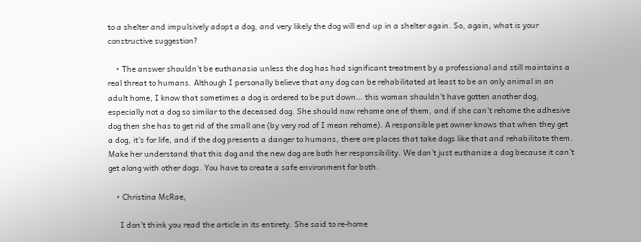to a shelter and impulsively adopt a dog, and very likely the dog will end up in a shelter again. So, again, what is your constructive suggestion?

    • The answer shouldn’t be euthanasia unless the dog has had significant treatment by a professional and still maintains a real threat to humans. Although I personally believe that any dog can be rehabilitated at least to be an only animal in an adult home, I know that sometimes a dog is ordered to be put down… this woman shouldn’t have gotten another dog, especially not a dog so similar to the deceased dog. She should now rehome one of them, and if she can’t rehome the adhesive dog then she has to get rid of the small one (by very rod of I mean rehome). A responsible pet owner knows that when they get a dog, it’s for life, and if the dog presents a danger to humans, there are places that take dogs like that and rehabilitate them. Make her understand that this dog and the new dog are both her responsibility. We don’t just euthanize a dog because it can’t get along with other dogs. You have to create a safe environment for both.

    • Christina McRae,

      I don’t think you read the article in its entirety. She said to re-home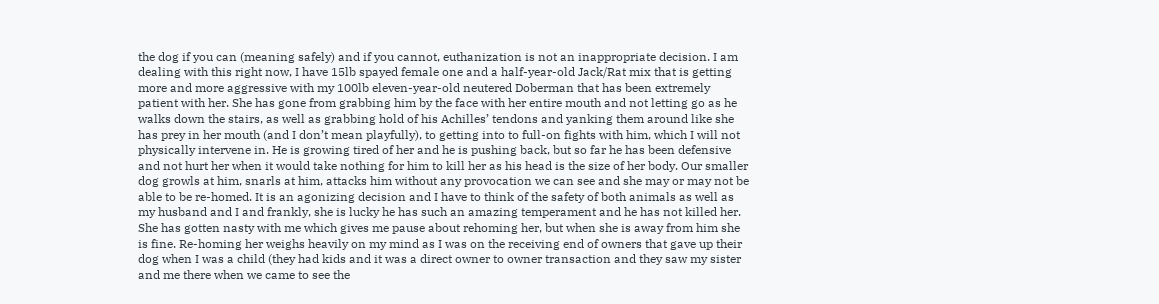the dog if you can (meaning safely) and if you cannot, euthanization is not an inappropriate decision. I am dealing with this right now, I have 15lb spayed female one and a half-year-old Jack/Rat mix that is getting more and more aggressive with my 100lb eleven-year-old neutered Doberman that has been extremely patient with her. She has gone from grabbing him by the face with her entire mouth and not letting go as he walks down the stairs, as well as grabbing hold of his Achilles’ tendons and yanking them around like she has prey in her mouth (and I don’t mean playfully), to getting into to full-on fights with him, which I will not physically intervene in. He is growing tired of her and he is pushing back, but so far he has been defensive and not hurt her when it would take nothing for him to kill her as his head is the size of her body. Our smaller dog growls at him, snarls at him, attacks him without any provocation we can see and she may or may not be able to be re-homed. It is an agonizing decision and I have to think of the safety of both animals as well as my husband and I and frankly, she is lucky he has such an amazing temperament and he has not killed her. She has gotten nasty with me which gives me pause about rehoming her, but when she is away from him she is fine. Re-homing her weighs heavily on my mind as I was on the receiving end of owners that gave up their dog when I was a child (they had kids and it was a direct owner to owner transaction and they saw my sister and me there when we came to see the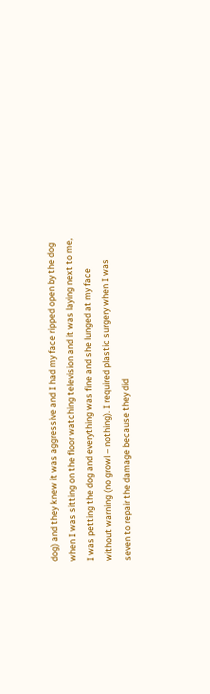dog) and they knew it was aggressive and I had my face ripped open by the dog when I was sitting on the floor watching television and it was laying next to me, I was petting the dog and everything was fine and she lunged at my face without warning (no growl – nothing). I required plastic surgery when I was seven to repair the damage because they did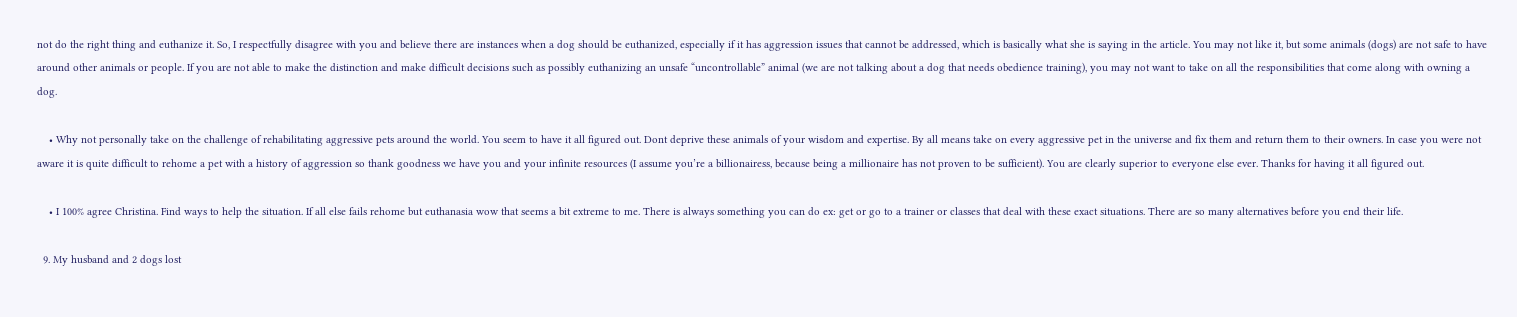not do the right thing and euthanize it. So, I respectfully disagree with you and believe there are instances when a dog should be euthanized, especially if it has aggression issues that cannot be addressed, which is basically what she is saying in the article. You may not like it, but some animals (dogs) are not safe to have around other animals or people. If you are not able to make the distinction and make difficult decisions such as possibly euthanizing an unsafe “uncontrollable” animal (we are not talking about a dog that needs obedience training), you may not want to take on all the responsibilities that come along with owning a dog.

    • Why not personally take on the challenge of rehabilitating aggressive pets around the world. You seem to have it all figured out. Dont deprive these animals of your wisdom and expertise. By all means take on every aggressive pet in the universe and fix them and return them to their owners. In case you were not aware it is quite difficult to rehome a pet with a history of aggression so thank goodness we have you and your infinite resources (I assume you’re a billionairess, because being a millionaire has not proven to be sufficient). You are clearly superior to everyone else ever. Thanks for having it all figured out.

    • I 100% agree Christina. Find ways to help the situation. If all else fails rehome but euthanasia wow that seems a bit extreme to me. There is always something you can do ex: get or go to a trainer or classes that deal with these exact situations. There are so many alternatives before you end their life.

  9. My husband and 2 dogs lost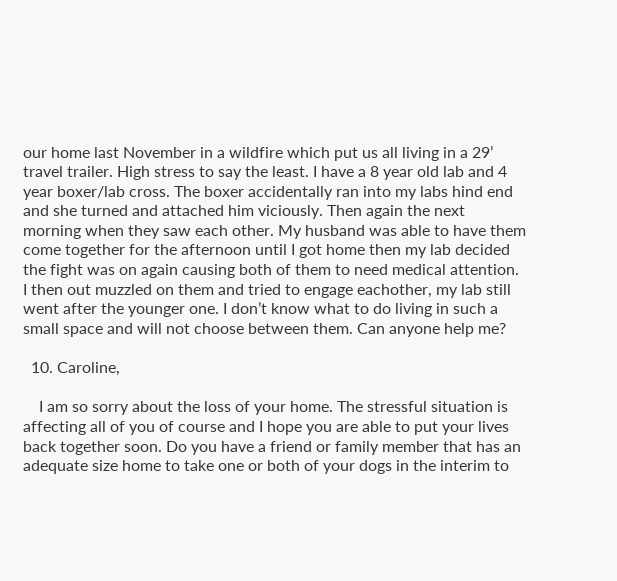our home last November in a wildfire which put us all living in a 29’ travel trailer. High stress to say the least. I have a 8 year old lab and 4 year boxer/lab cross. The boxer accidentally ran into my labs hind end and she turned and attached him viciously. Then again the next morning when they saw each other. My husband was able to have them come together for the afternoon until I got home then my lab decided the fight was on again causing both of them to need medical attention. I then out muzzled on them and tried to engage eachother, my lab still went after the younger one. I don’t know what to do living in such a small space and will not choose between them. Can anyone help me?

  10. Caroline,

    I am so sorry about the loss of your home. The stressful situation is affecting all of you of course and I hope you are able to put your lives back together soon. Do you have a friend or family member that has an adequate size home to take one or both of your dogs in the interim to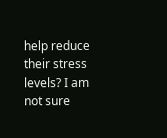help reduce their stress levels? I am not sure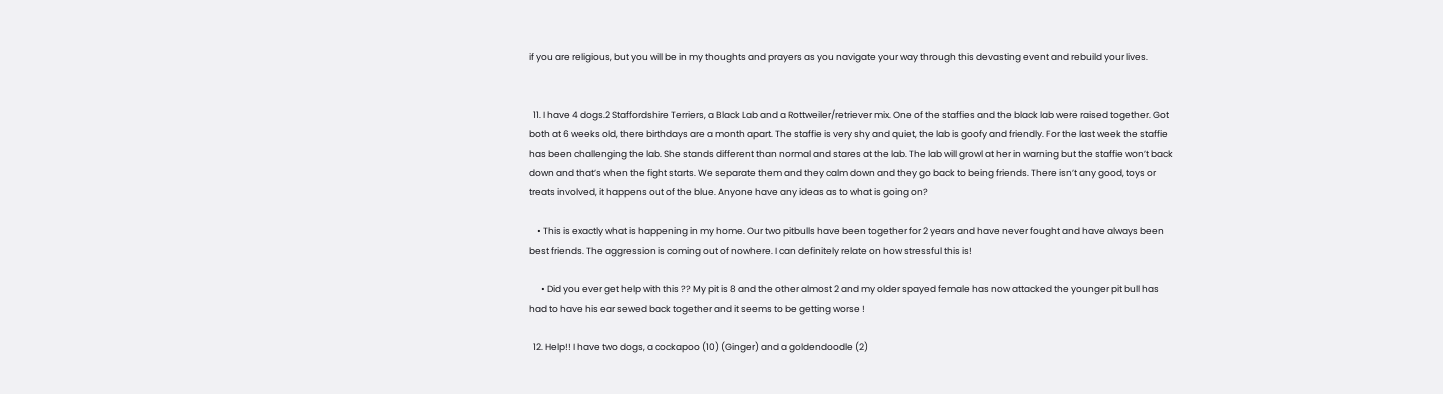if you are religious, but you will be in my thoughts and prayers as you navigate your way through this devasting event and rebuild your lives.


  11. I have 4 dogs.2 Staffordshire Terriers, a Black Lab and a Rottweiler/retriever mix. One of the staffies and the black lab were raised together. Got both at 6 weeks old, there birthdays are a month apart. The staffie is very shy and quiet, the lab is goofy and friendly. For the last week the staffie has been challenging the lab. She stands different than normal and stares at the lab. The lab will growl at her in warning but the staffie won’t back down and that’s when the fight starts. We separate them and they calm down and they go back to being friends. There isn’t any good, toys or treats involved, it happens out of the blue. Anyone have any ideas as to what is going on?

    • This is exactly what is happening in my home. Our two pitbulls have been together for 2 years and have never fought and have always been best friends. The aggression is coming out of nowhere. I can definitely relate on how stressful this is!

      • Did you ever get help with this ?? My pit is 8 and the other almost 2 and my older spayed female has now attacked the younger pit bull has had to have his ear sewed back together and it seems to be getting worse !

  12. Help!! I have two dogs, a cockapoo (10) (Ginger) and a goldendoodle (2)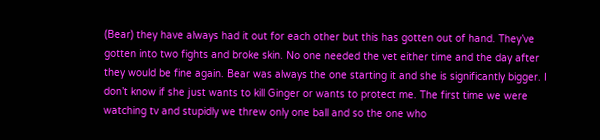(Bear) they have always had it out for each other but this has gotten out of hand. They’ve gotten into two fights and broke skin. No one needed the vet either time and the day after they would be fine again. Bear was always the one starting it and she is significantly bigger. I don’t know if she just wants to kill Ginger or wants to protect me. The first time we were watching tv and stupidly we threw only one ball and so the one who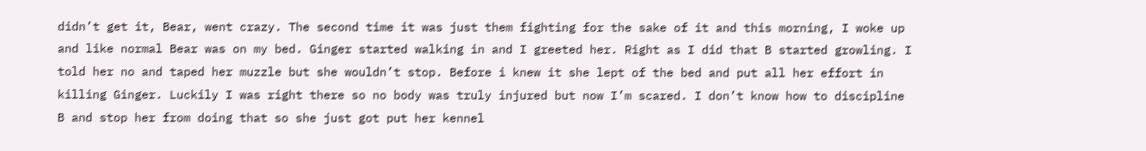didn’t get it, Bear, went crazy. The second time it was just them fighting for the sake of it and this morning, I woke up and like normal Bear was on my bed. Ginger started walking in and I greeted her. Right as I did that B started growling. I told her no and taped her muzzle but she wouldn’t stop. Before i knew it she lept of the bed and put all her effort in killing Ginger. Luckily I was right there so no body was truly injured but now I’m scared. I don’t know how to discipline B and stop her from doing that so she just got put her kennel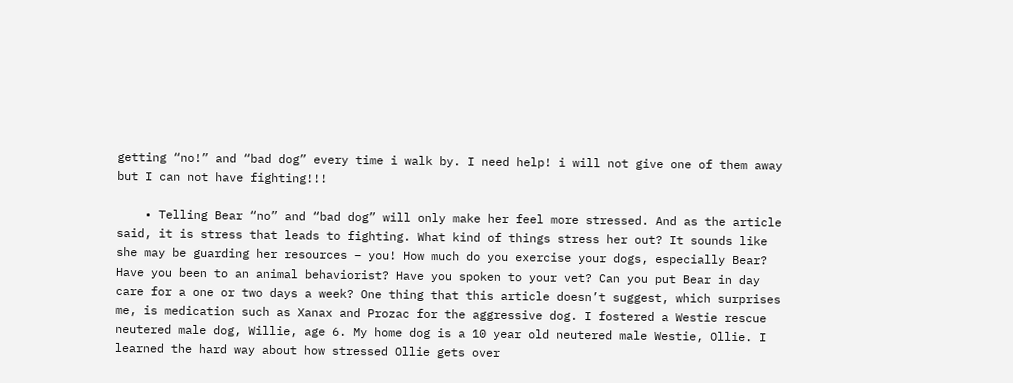getting “no!” and “bad dog” every time i walk by. I need help! i will not give one of them away but I can not have fighting!!!

    • Telling Bear “no” and “bad dog” will only make her feel more stressed. And as the article said, it is stress that leads to fighting. What kind of things stress her out? It sounds like she may be guarding her resources – you! How much do you exercise your dogs, especially Bear? Have you been to an animal behaviorist? Have you spoken to your vet? Can you put Bear in day care for a one or two days a week? One thing that this article doesn’t suggest, which surprises me, is medication such as Xanax and Prozac for the aggressive dog. I fostered a Westie rescue neutered male dog, Willie, age 6. My home dog is a 10 year old neutered male Westie, Ollie. I learned the hard way about how stressed Ollie gets over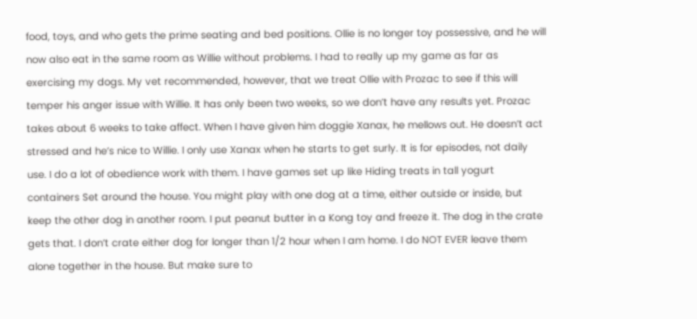food, toys, and who gets the prime seating and bed positions. Ollie is no longer toy possessive, and he will now also eat in the same room as Willie without problems. I had to really up my game as far as exercising my dogs. My vet recommended, however, that we treat Ollie with Prozac to see if this will temper his anger issue with Willie. It has only been two weeks, so we don’t have any results yet. Prozac takes about 6 weeks to take affect. When I have given him doggie Xanax, he mellows out. He doesn’t act stressed and he’s nice to Willie. I only use Xanax when he starts to get surly. It is for episodes, not daily use. I do a lot of obedience work with them. I have games set up like Hiding treats in tall yogurt containers Set around the house. You might play with one dog at a time, either outside or inside, but keep the other dog in another room. I put peanut butter in a Kong toy and freeze it. The dog in the crate gets that. I don’t crate either dog for longer than 1/2 hour when I am home. I do NOT EVER leave them alone together in the house. But make sure to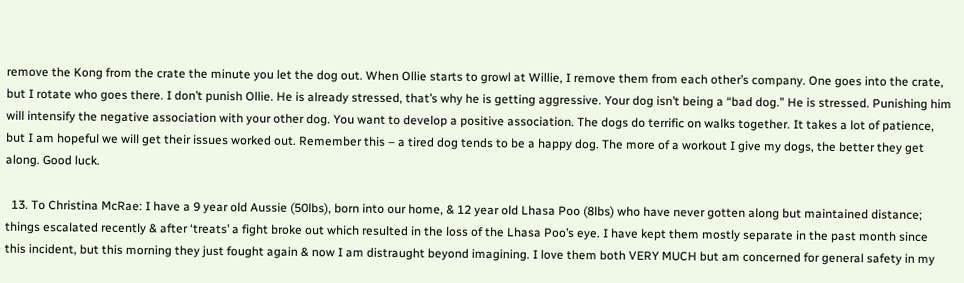remove the Kong from the crate the minute you let the dog out. When Ollie starts to growl at Willie, I remove them from each other’s company. One goes into the crate, but I rotate who goes there. I don’t punish Ollie. He is already stressed, that’s why he is getting aggressive. Your dog isn’t being a “bad dog.” He is stressed. Punishing him will intensify the negative association with your other dog. You want to develop a positive association. The dogs do terrific on walks together. It takes a lot of patience, but I am hopeful we will get their issues worked out. Remember this – a tired dog tends to be a happy dog. The more of a workout I give my dogs, the better they get along. Good luck.

  13. To Christina McRae: I have a 9 year old Aussie (50lbs), born into our home, & 12 year old Lhasa Poo (8lbs) who have never gotten along but maintained distance; things escalated recently & after ‘treats’ a fight broke out which resulted in the loss of the Lhasa Poo’s eye. I have kept them mostly separate in the past month since this incident, but this morning they just fought again & now I am distraught beyond imagining. I love them both VERY MUCH but am concerned for general safety in my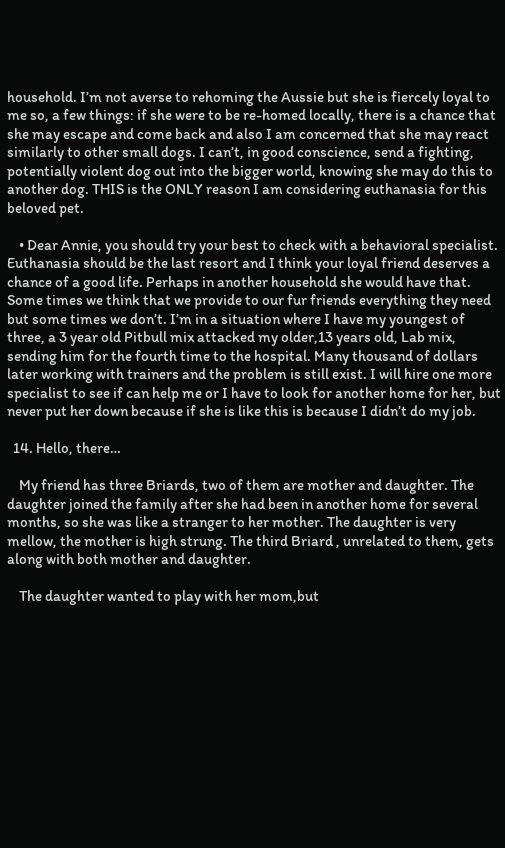household. I’m not averse to rehoming the Aussie but she is fiercely loyal to me so, a few things: if she were to be re-homed locally, there is a chance that she may escape and come back and also I am concerned that she may react similarly to other small dogs. I can’t, in good conscience, send a fighting, potentially violent dog out into the bigger world, knowing she may do this to another dog. THIS is the ONLY reason I am considering euthanasia for this beloved pet.

    • Dear Annie, you should try your best to check with a behavioral specialist. Euthanasia should be the last resort and I think your loyal friend deserves a chance of a good life. Perhaps in another household she would have that. Some times we think that we provide to our fur friends everything they need but some times we don’t. I’m in a situation where I have my youngest of three, a 3 year old Pitbull mix attacked my older,13 years old, Lab mix, sending him for the fourth time to the hospital. Many thousand of dollars later working with trainers and the problem is still exist. I will hire one more specialist to see if can help me or I have to look for another home for her, but never put her down because if she is like this is because I didn’t do my job.

  14. Hello, there…

    My friend has three Briards, two of them are mother and daughter. The daughter joined the family after she had been in another home for several months, so she was like a stranger to her mother. The daughter is very mellow, the mother is high strung. The third Briard , unrelated to them, gets along with both mother and daughter.

    The daughter wanted to play with her mom,but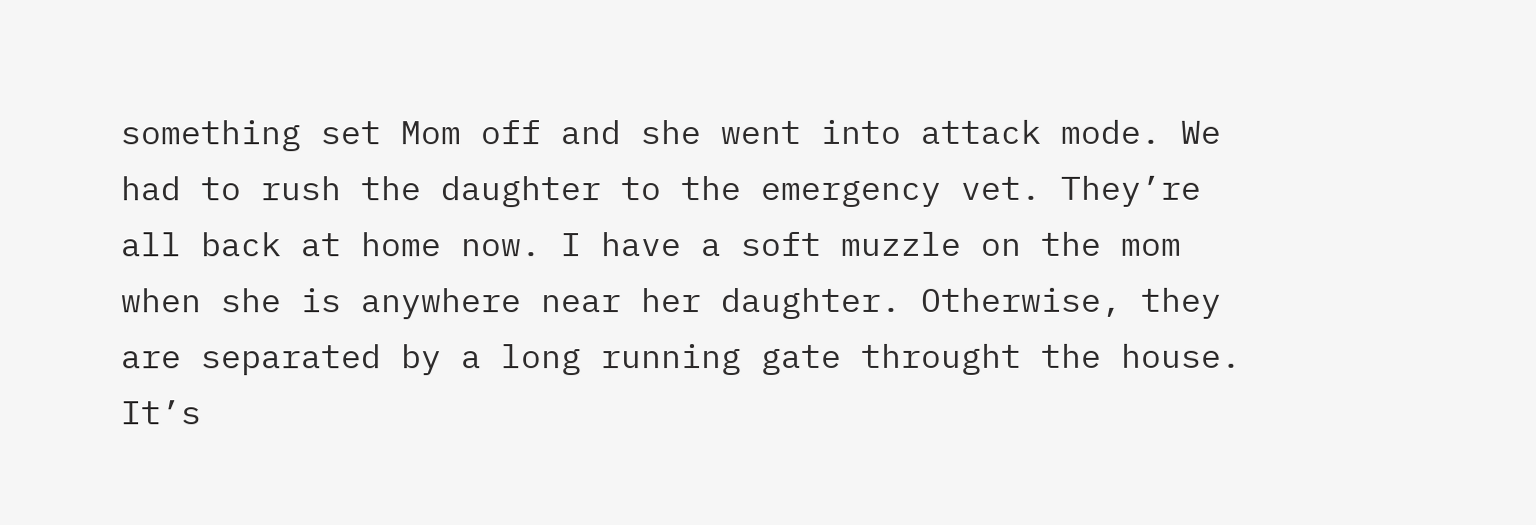something set Mom off and she went into attack mode. We had to rush the daughter to the emergency vet. They’re all back at home now. I have a soft muzzle on the mom when she is anywhere near her daughter. Otherwise, they are separated by a long running gate throught the house. It’s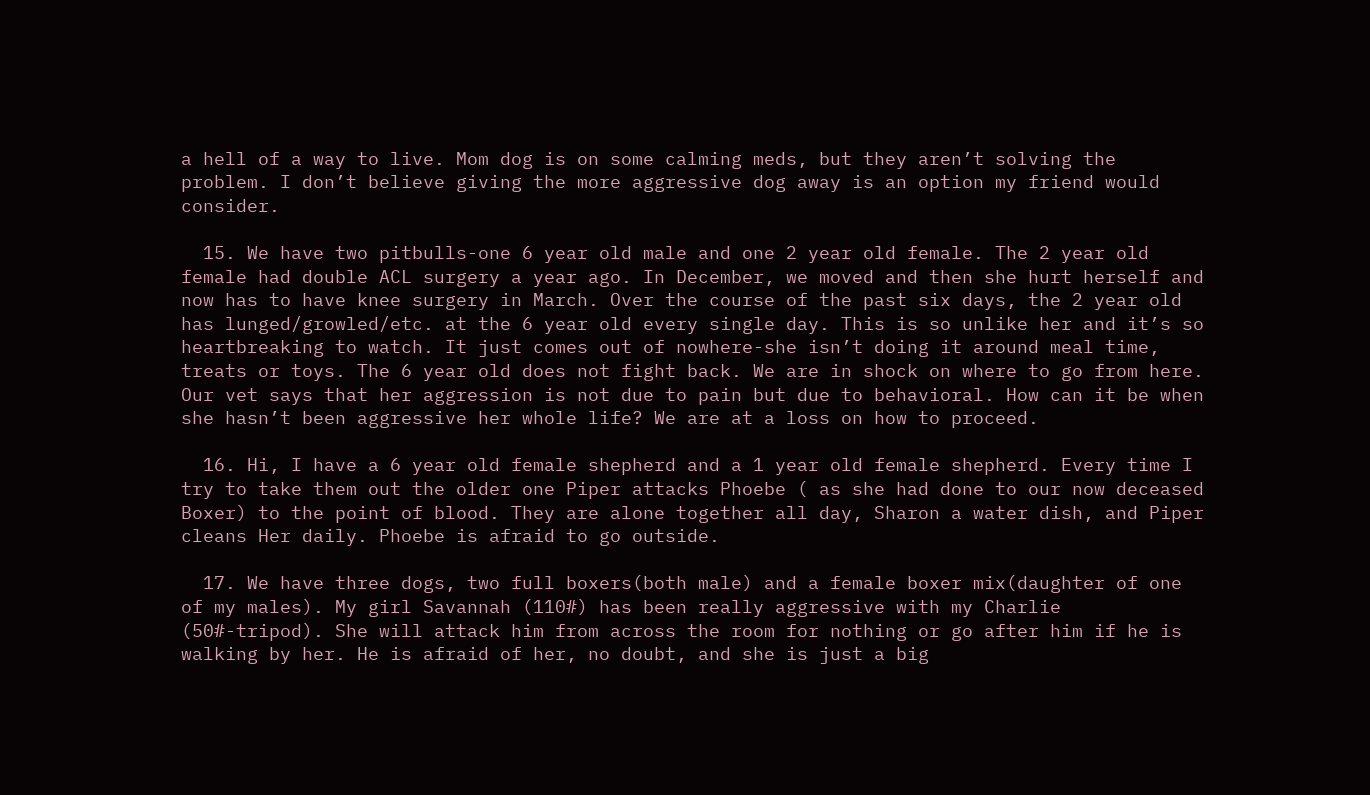a hell of a way to live. Mom dog is on some calming meds, but they aren’t solving the problem. I don’t believe giving the more aggressive dog away is an option my friend would consider.

  15. We have two pitbulls-one 6 year old male and one 2 year old female. The 2 year old female had double ACL surgery a year ago. In December, we moved and then she hurt herself and now has to have knee surgery in March. Over the course of the past six days, the 2 year old has lunged/growled/etc. at the 6 year old every single day. This is so unlike her and it’s so heartbreaking to watch. It just comes out of nowhere-she isn’t doing it around meal time, treats or toys. The 6 year old does not fight back. We are in shock on where to go from here. Our vet says that her aggression is not due to pain but due to behavioral. How can it be when she hasn’t been aggressive her whole life? We are at a loss on how to proceed.

  16. Hi, I have a 6 year old female shepherd and a 1 year old female shepherd. Every time I try to take them out the older one Piper attacks Phoebe ( as she had done to our now deceased Boxer) to the point of blood. They are alone together all day, Sharon a water dish, and Piper cleans Her daily. Phoebe is afraid to go outside.

  17. We have three dogs, two full boxers(both male) and a female boxer mix(daughter of one of my males). My girl Savannah (110#) has been really aggressive with my Charlie (50#-tripod). She will attack him from across the room for nothing or go after him if he is walking by her. He is afraid of her, no doubt, and she is just a big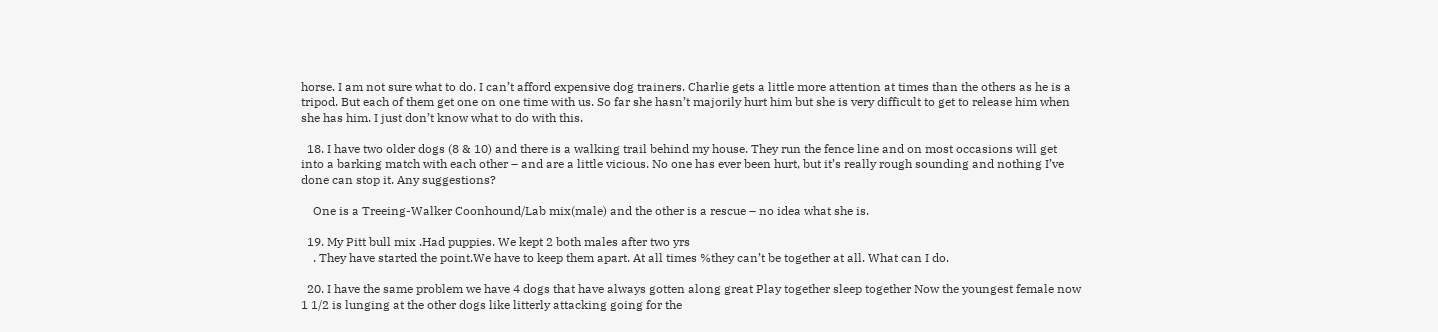horse. I am not sure what to do. I can’t afford expensive dog trainers. Charlie gets a little more attention at times than the others as he is a tripod. But each of them get one on one time with us. So far she hasn’t majorily hurt him but she is very difficult to get to release him when she has him. I just don’t know what to do with this.

  18. I have two older dogs (8 & 10) and there is a walking trail behind my house. They run the fence line and on most occasions will get into a barking match with each other – and are a little vicious. No one has ever been hurt, but it’s really rough sounding and nothing I’ve done can stop it. Any suggestions?

    One is a Treeing-Walker Coonhound/Lab mix(male) and the other is a rescue – no idea what she is.

  19. My Pitt bull mix .Had puppies. We kept 2 both males after two yrs
    . They have started the point.We have to keep them apart. At all times %they can’t be together at all. What can I do.

  20. I have the same problem we have 4 dogs that have always gotten along great Play together sleep together Now the youngest female now 1 1/2 is lunging at the other dogs like litterly attacking going for the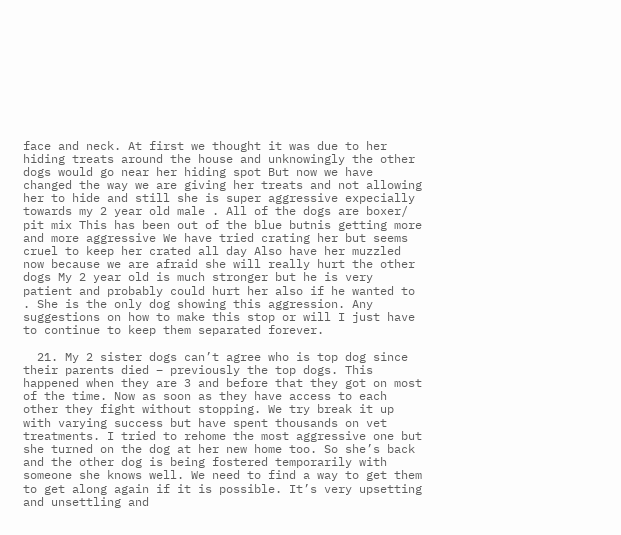face and neck. At first we thought it was due to her hiding treats around the house and unknowingly the other dogs would go near her hiding spot But now we have changed the way we are giving her treats and not allowing her to hide and still she is super aggressive expecially towards my 2 year old male . All of the dogs are boxer/ pit mix This has been out of the blue butnis getting more and more aggressive We have tried crating her but seems cruel to keep her crated all day Also have her muzzled now because we are afraid she will really hurt the other dogs My 2 year old is much stronger but he is very patient and probably could hurt her also if he wanted to . She is the only dog showing this aggression. Any suggestions on how to make this stop or will I just have to continue to keep them separated forever.

  21. My 2 sister dogs can’t agree who is top dog since their parents died – previously the top dogs. This happened when they are 3 and before that they got on most of the time. Now as soon as they have access to each other they fight without stopping. We try break it up with varying success but have spent thousands on vet treatments. I tried to rehome the most aggressive one but she turned on the dog at her new home too. So she’s back and the other dog is being fostered temporarily with someone she knows well. We need to find a way to get them to get along again if it is possible. It’s very upsetting and unsettling and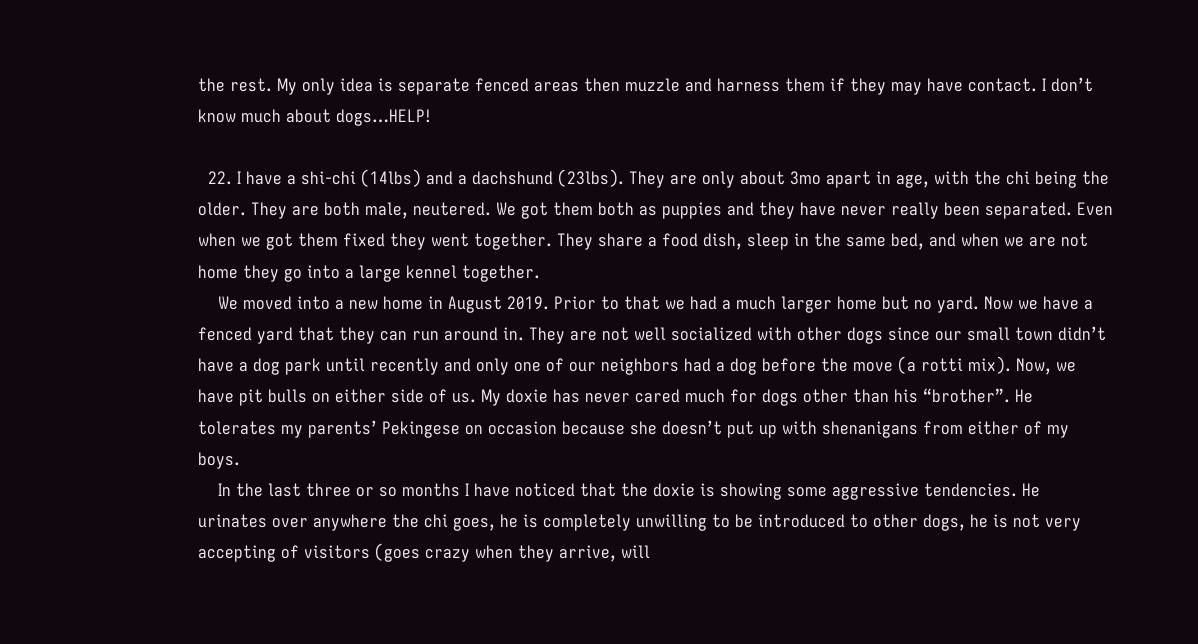the rest. My only idea is separate fenced areas then muzzle and harness them if they may have contact. I don’t know much about dogs…HELP!

  22. I have a shi-chi (14lbs) and a dachshund (23lbs). They are only about 3mo apart in age, with the chi being the older. They are both male, neutered. We got them both as puppies and they have never really been separated. Even when we got them fixed they went together. They share a food dish, sleep in the same bed, and when we are not home they go into a large kennel together.
    We moved into a new home in August 2019. Prior to that we had a much larger home but no yard. Now we have a fenced yard that they can run around in. They are not well socialized with other dogs since our small town didn’t have a dog park until recently and only one of our neighbors had a dog before the move (a rotti mix). Now, we have pit bulls on either side of us. My doxie has never cared much for dogs other than his “brother”. He tolerates my parents’ Pekingese on occasion because she doesn’t put up with shenanigans from either of my boys.
    In the last three or so months I have noticed that the doxie is showing some aggressive tendencies. He urinates over anywhere the chi goes, he is completely unwilling to be introduced to other dogs, he is not very accepting of visitors (goes crazy when they arrive, will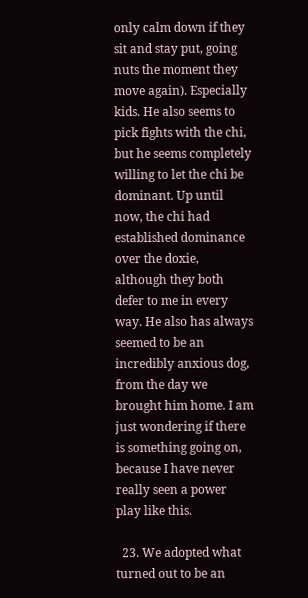only calm down if they sit and stay put, going nuts the moment they move again). Especially kids. He also seems to pick fights with the chi, but he seems completely willing to let the chi be dominant. Up until now, the chi had established dominance over the doxie, although they both defer to me in every way. He also has always seemed to be an incredibly anxious dog, from the day we brought him home. I am just wondering if there is something going on, because I have never really seen a power play like this.

  23. We adopted what turned out to be an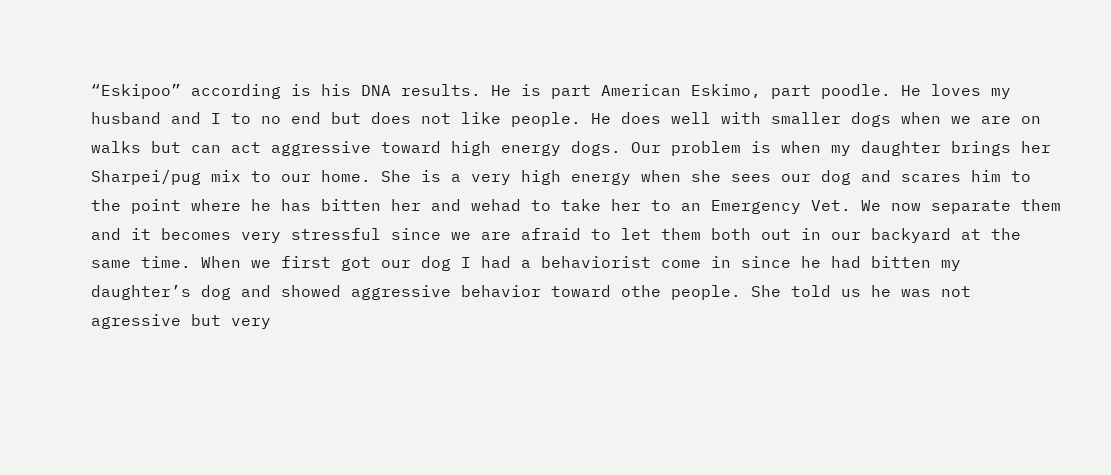“Eskipoo” according is his DNA results. He is part American Eskimo, part poodle. He loves my husband and I to no end but does not like people. He does well with smaller dogs when we are on walks but can act aggressive toward high energy dogs. Our problem is when my daughter brings her Sharpei/pug mix to our home. She is a very high energy when she sees our dog and scares him to the point where he has bitten her and wehad to take her to an Emergency Vet. We now separate them and it becomes very stressful since we are afraid to let them both out in our backyard at the same time. When we first got our dog I had a behaviorist come in since he had bitten my daughter’s dog and showed aggressive behavior toward othe people. She told us he was not agressive but very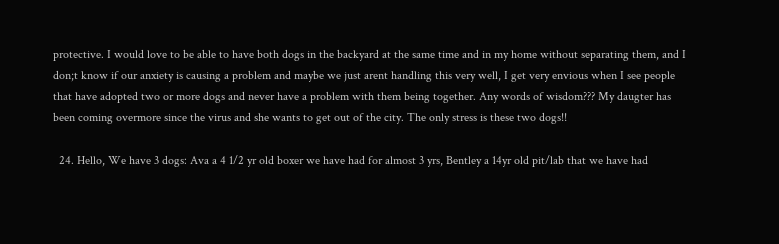protective. I would love to be able to have both dogs in the backyard at the same time and in my home without separating them, and I don;t know if our anxiety is causing a problem and maybe we just arent handling this very well, I get very envious when I see people that have adopted two or more dogs and never have a problem with them being together. Any words of wisdom??? My daugter has been coming overmore since the virus and she wants to get out of the city. The only stress is these two dogs!!

  24. Hello, We have 3 dogs: Ava a 4 1/2 yr old boxer we have had for almost 3 yrs, Bentley a 14yr old pit/lab that we have had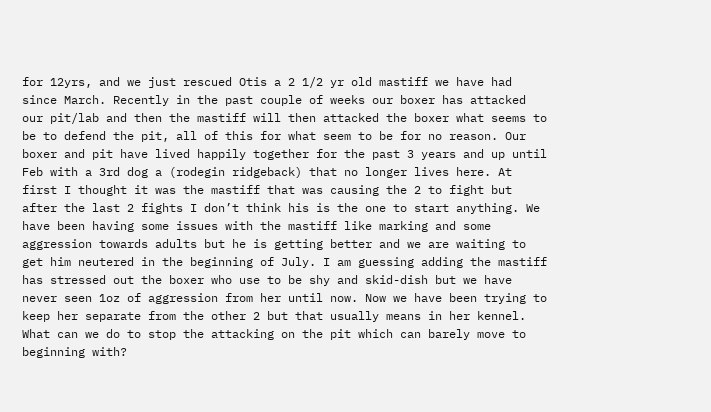for 12yrs, and we just rescued Otis a 2 1/2 yr old mastiff we have had since March. Recently in the past couple of weeks our boxer has attacked our pit/lab and then the mastiff will then attacked the boxer what seems to be to defend the pit, all of this for what seem to be for no reason. Our boxer and pit have lived happily together for the past 3 years and up until Feb with a 3rd dog a (rodegin ridgeback) that no longer lives here. At first I thought it was the mastiff that was causing the 2 to fight but after the last 2 fights I don’t think his is the one to start anything. We have been having some issues with the mastiff like marking and some aggression towards adults but he is getting better and we are waiting to get him neutered in the beginning of July. I am guessing adding the mastiff has stressed out the boxer who use to be shy and skid-dish but we have never seen 1oz of aggression from her until now. Now we have been trying to keep her separate from the other 2 but that usually means in her kennel. What can we do to stop the attacking on the pit which can barely move to beginning with?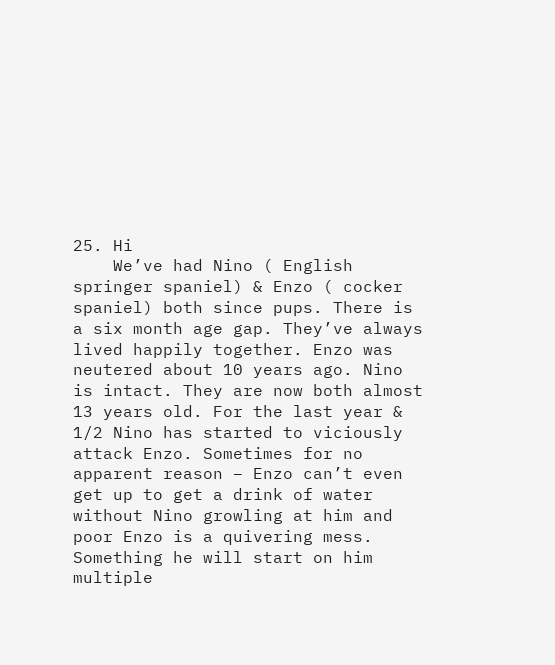25. Hi
    We’ve had Nino ( English springer spaniel) & Enzo ( cocker spaniel) both since pups. There is a six month age gap. They’ve always lived happily together. Enzo was neutered about 10 years ago. Nino is intact. They are now both almost 13 years old. For the last year & 1/2 Nino has started to viciously attack Enzo. Sometimes for no apparent reason – Enzo can’t even get up to get a drink of water without Nino growling at him and poor Enzo is a quivering mess. Something he will start on him multiple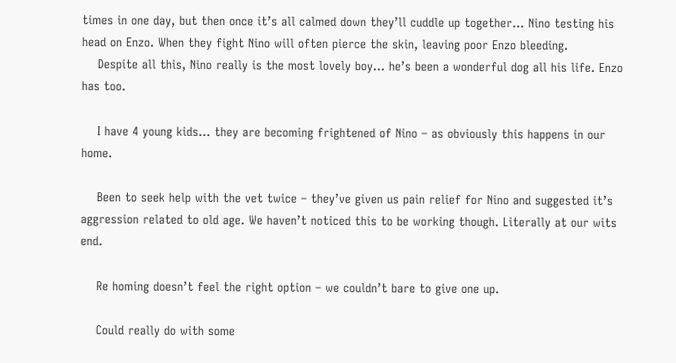times in one day, but then once it’s all calmed down they’ll cuddle up together… Nino testing his head on Enzo. When they fight Nino will often pierce the skin, leaving poor Enzo bleeding.
    Despite all this, Nino really is the most lovely boy… he’s been a wonderful dog all his life. Enzo has too.

    I have 4 young kids… they are becoming frightened of Nino – as obviously this happens in our home.

    Been to seek help with the vet twice – they’ve given us pain relief for Nino and suggested it’s aggression related to old age. We haven’t noticed this to be working though. Literally at our wits end.

    Re homing doesn’t feel the right option – we couldn’t bare to give one up.

    Could really do with some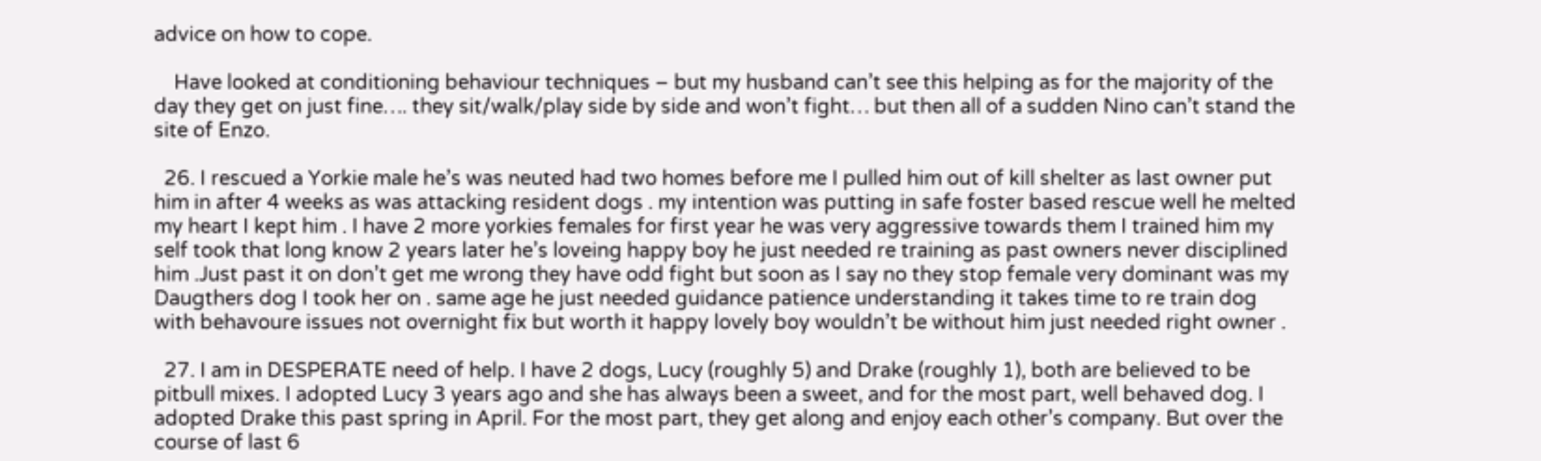advice on how to cope.

    Have looked at conditioning behaviour techniques – but my husband can’t see this helping as for the majority of the day they get on just fine…. they sit/walk/play side by side and won’t fight… but then all of a sudden Nino can’t stand the site of Enzo.

  26. I rescued a Yorkie male he’s was neuted had two homes before me I pulled him out of kill shelter as last owner put him in after 4 weeks as was attacking resident dogs . my intention was putting in safe foster based rescue well he melted my heart I kept him . I have 2 more yorkies females for first year he was very aggressive towards them I trained him my self took that long know 2 years later he’s loveing happy boy he just needed re training as past owners never disciplined him .Just past it on don’t get me wrong they have odd fight but soon as I say no they stop female very dominant was my Daugthers dog I took her on . same age he just needed guidance patience understanding it takes time to re train dog with behavoure issues not overnight fix but worth it happy lovely boy wouldn’t be without him just needed right owner .

  27. I am in DESPERATE need of help. I have 2 dogs, Lucy (roughly 5) and Drake (roughly 1), both are believed to be pitbull mixes. I adopted Lucy 3 years ago and she has always been a sweet, and for the most part, well behaved dog. I adopted Drake this past spring in April. For the most part, they get along and enjoy each other’s company. But over the course of last 6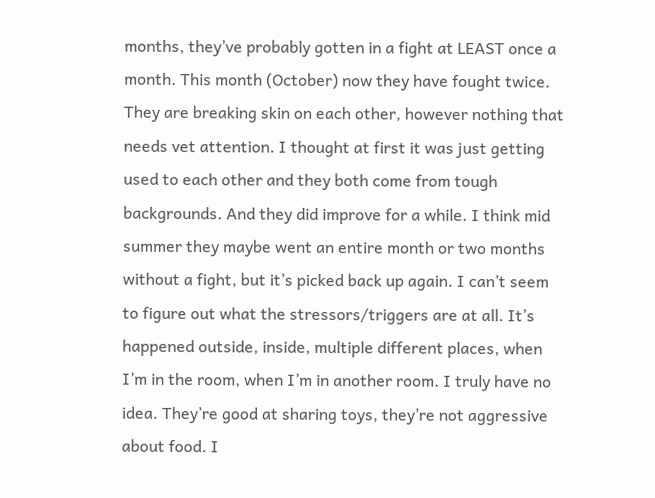months, they’ve probably gotten in a fight at LEAST once a month. This month (October) now they have fought twice. They are breaking skin on each other, however nothing that needs vet attention. I thought at first it was just getting used to each other and they both come from tough backgrounds. And they did improve for a while. I think mid summer they maybe went an entire month or two months without a fight, but it’s picked back up again. I can’t seem to figure out what the stressors/triggers are at all. It’s happened outside, inside, multiple different places, when I’m in the room, when I’m in another room. I truly have no idea. They’re good at sharing toys, they’re not aggressive about food. I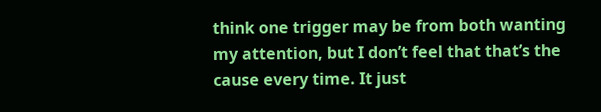think one trigger may be from both wanting my attention, but I don’t feel that that’s the cause every time. It just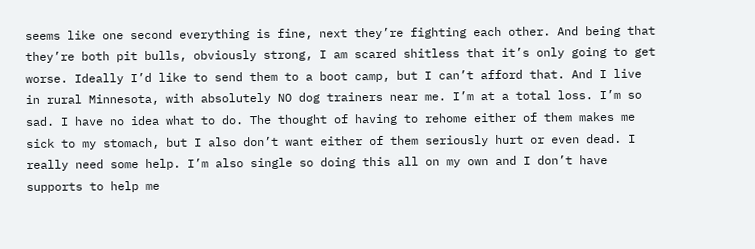seems like one second everything is fine, next they’re fighting each other. And being that they’re both pit bulls, obviously strong, I am scared shitless that it’s only going to get worse. Ideally I’d like to send them to a boot camp, but I can’t afford that. And I live in rural Minnesota, with absolutely NO dog trainers near me. I’m at a total loss. I’m so sad. I have no idea what to do. The thought of having to rehome either of them makes me sick to my stomach, but I also don’t want either of them seriously hurt or even dead. I really need some help. I’m also single so doing this all on my own and I don’t have supports to help me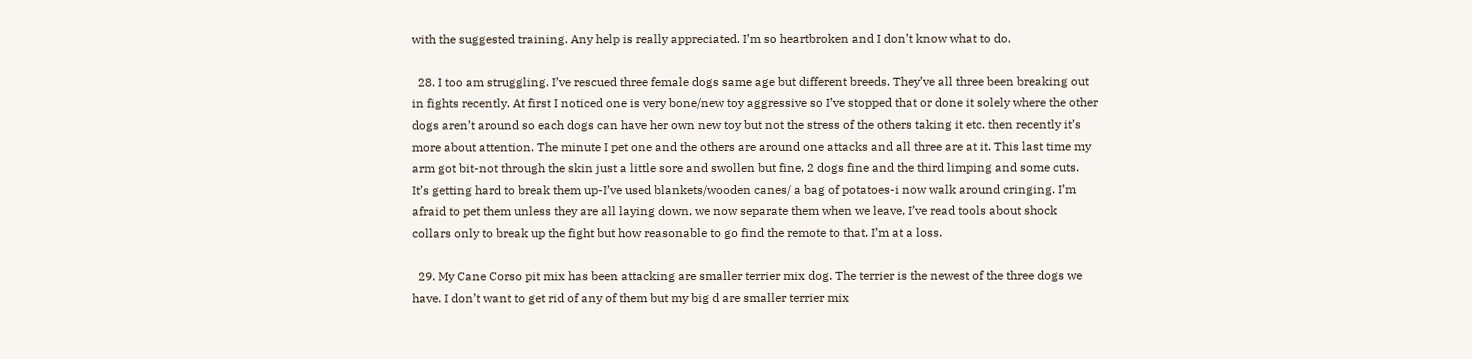with the suggested training. Any help is really appreciated. I’m so heartbroken and I don’t know what to do.

  28. I too am struggling. I’ve rescued three female dogs same age but different breeds. They’ve all three been breaking out in fights recently. At first I noticed one is very bone/new toy aggressive so I’ve stopped that or done it solely where the other dogs aren’t around so each dogs can have her own new toy but not the stress of the others taking it etc. then recently it’s more about attention. The minute I pet one and the others are around one attacks and all three are at it. This last time my arm got bit-not through the skin just a little sore and swollen but fine, 2 dogs fine and the third limping and some cuts. It’s getting hard to break them up-I’ve used blankets/wooden canes/ a bag of potatoes-i now walk around cringing. I’m afraid to pet them unless they are all laying down, we now separate them when we leave, I’ve read tools about shock collars only to break up the fight but how reasonable to go find the remote to that. I’m at a loss.

  29. My Cane Corso pit mix has been attacking are smaller terrier mix dog. The terrier is the newest of the three dogs we have. I don’t want to get rid of any of them but my big d are smaller terrier mix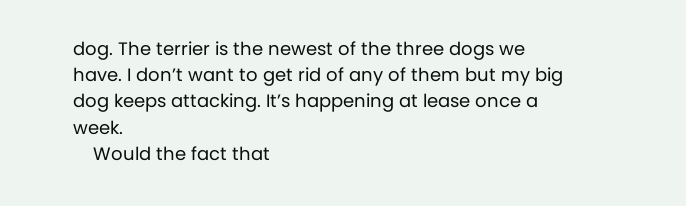dog. The terrier is the newest of the three dogs we have. I don’t want to get rid of any of them but my big dog keeps attacking. It’s happening at lease once a week.
    Would the fact that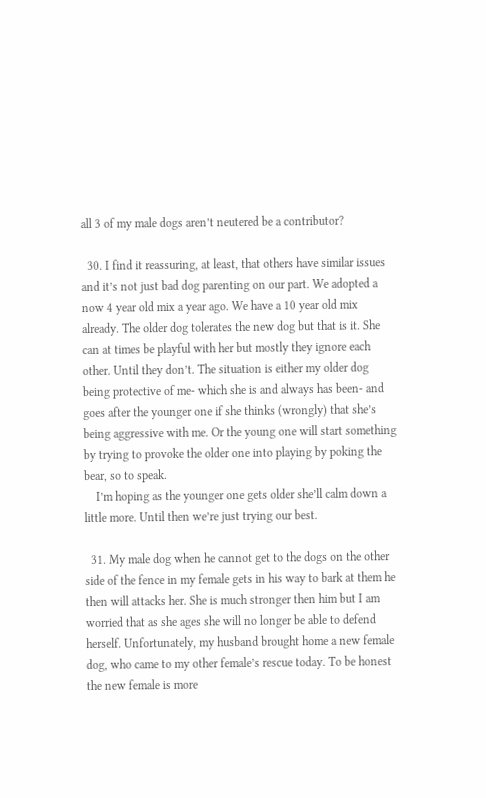all 3 of my male dogs aren’t neutered be a contributor?

  30. I find it reassuring, at least, that others have similar issues and it’s not just bad dog parenting on our part. We adopted a now 4 year old mix a year ago. We have a 10 year old mix already. The older dog tolerates the new dog but that is it. She can at times be playful with her but mostly they ignore each other. Until they don’t. The situation is either my older dog being protective of me- which she is and always has been- and goes after the younger one if she thinks (wrongly) that she’s being aggressive with me. Or the young one will start something by trying to provoke the older one into playing by poking the bear, so to speak.
    I’m hoping as the younger one gets older she’ll calm down a little more. Until then we’re just trying our best.

  31. My male dog when he cannot get to the dogs on the other side of the fence in my female gets in his way to bark at them he then will attacks her. She is much stronger then him but I am worried that as she ages she will no longer be able to defend herself. Unfortunately, my husband brought home a new female dog, who came to my other female’s rescue today. To be honest the new female is more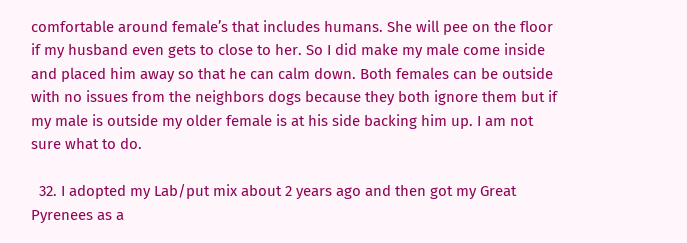comfortable around female’s that includes humans. She will pee on the floor if my husband even gets to close to her. So I did make my male come inside and placed him away so that he can calm down. Both females can be outside with no issues from the neighbors dogs because they both ignore them but if my male is outside my older female is at his side backing him up. I am not sure what to do.

  32. I adopted my Lab/put mix about 2 years ago and then got my Great Pyrenees as a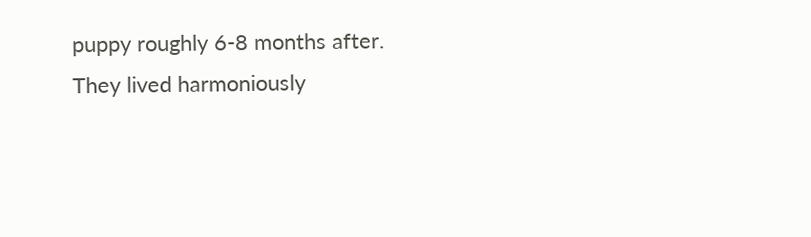puppy roughly 6-8 months after. They lived harmoniously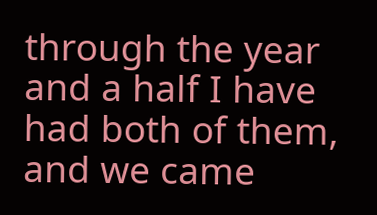through the year and a half I have had both of them, and we came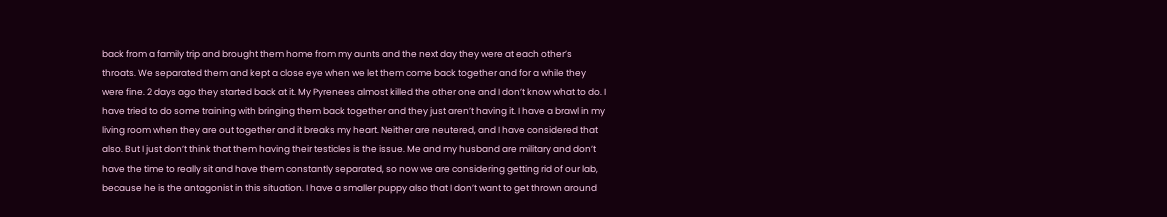back from a family trip and brought them home from my aunts and the next day they were at each other’s throats. We separated them and kept a close eye when we let them come back together and for a while they were fine. 2 days ago they started back at it. My Pyrenees almost killed the other one and I don’t know what to do. I have tried to do some training with bringing them back together and they just aren’t having it. I have a brawl in my living room when they are out together and it breaks my heart. Neither are neutered, and I have considered that also. But I just don’t think that them having their testicles is the issue. Me and my husband are military and don’t have the time to really sit and have them constantly separated, so now we are considering getting rid of our lab, because he is the antagonist in this situation. I have a smaller puppy also that I don’t want to get thrown around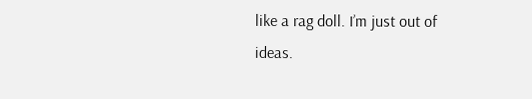like a rag doll. I’m just out of ideas.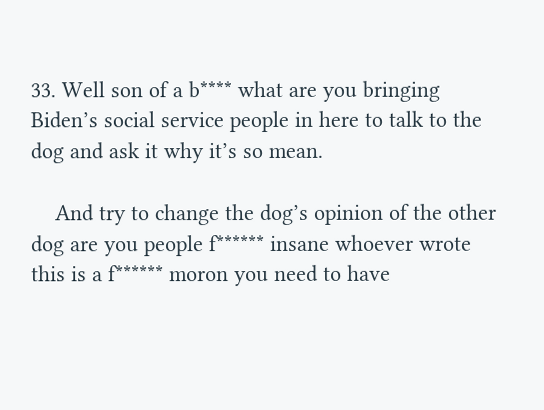33. Well son of a b**** what are you bringing Biden’s social service people in here to talk to the dog and ask it why it’s so mean.

    And try to change the dog’s opinion of the other dog are you people f****** insane whoever wrote this is a f****** moron you need to have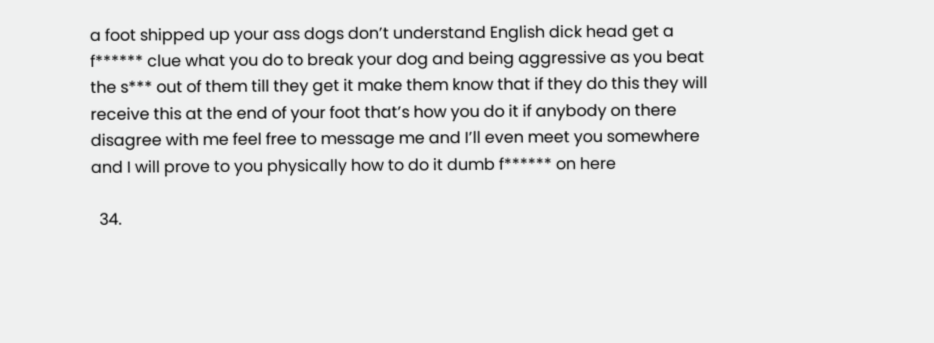a foot shipped up your ass dogs don’t understand English dick head get a f****** clue what you do to break your dog and being aggressive as you beat the s*** out of them till they get it make them know that if they do this they will receive this at the end of your foot that’s how you do it if anybody on there disagree with me feel free to message me and I’ll even meet you somewhere and I will prove to you physically how to do it dumb f****** on here

  34.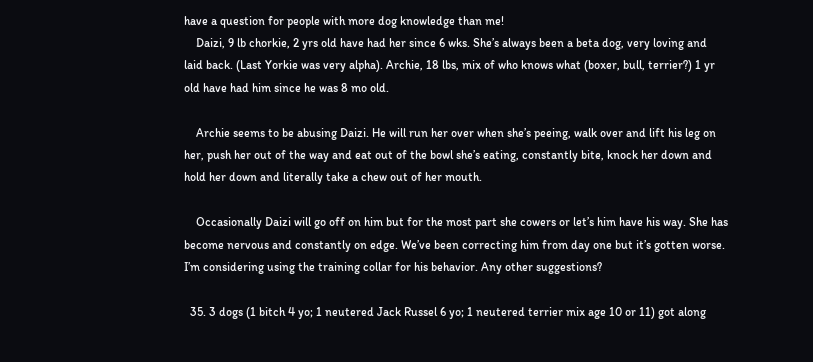have a question for people with more dog knowledge than me!
    Daizi, 9 lb chorkie, 2 yrs old have had her since 6 wks. She’s always been a beta dog, very loving and laid back. (Last Yorkie was very alpha). Archie, 18 lbs, mix of who knows what (boxer, bull, terrier?) 1 yr old have had him since he was 8 mo old.

    Archie seems to be abusing Daizi. He will run her over when she’s peeing, walk over and lift his leg on her, push her out of the way and eat out of the bowl she’s eating, constantly bite, knock her down and hold her down and literally take a chew out of her mouth.

    Occasionally Daizi will go off on him but for the most part she cowers or let’s him have his way. She has become nervous and constantly on edge. We’ve been correcting him from day one but it’s gotten worse. I’m considering using the training collar for his behavior. Any other suggestions?

  35. 3 dogs (1 bitch 4 yo; 1 neutered Jack Russel 6 yo; 1 neutered terrier mix age 10 or 11) got along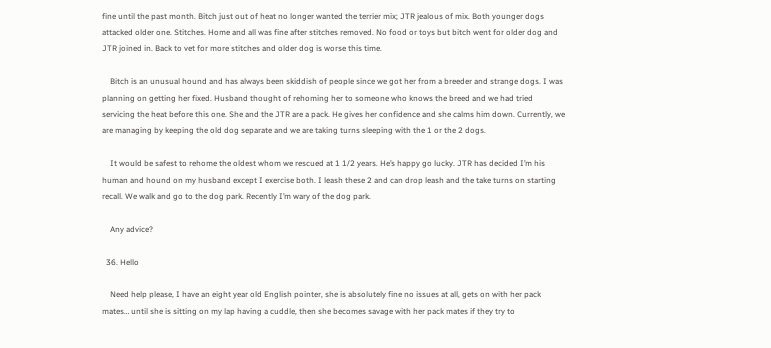fine until the past month. Bitch just out of heat no longer wanted the terrier mix; JTR jealous of mix. Both younger dogs attacked older one. Stitches. Home and all was fine after stitches removed. No food or toys but bitch went for older dog and JTR joined in. Back to vet for more stitches and older dog is worse this time.

    Bitch is an unusual hound and has always been skiddish of people since we got her from a breeder and strange dogs. I was planning on getting her fixed. Husband thought of rehoming her to someone who knows the breed and we had tried servicing the heat before this one. She and the JTR are a pack. He gives her confidence and she calms him down. Currently, we are managing by keeping the old dog separate and we are taking turns sleeping with the 1 or the 2 dogs.

    It would be safest to rehome the oldest whom we rescued at 1 1/2 years. He’s happy go lucky. JTR has decided I’m his human and hound on my husband except I exercise both. I leash these 2 and can drop leash and the take turns on starting recall. We walk and go to the dog park. Recently I’m wary of the dog park.

    Any advice?

  36. Hello

    Need help please, I have an eight year old English pointer, she is absolutely fine no issues at all, gets on with her pack mates… until she is sitting on my lap having a cuddle, then she becomes savage with her pack mates if they try to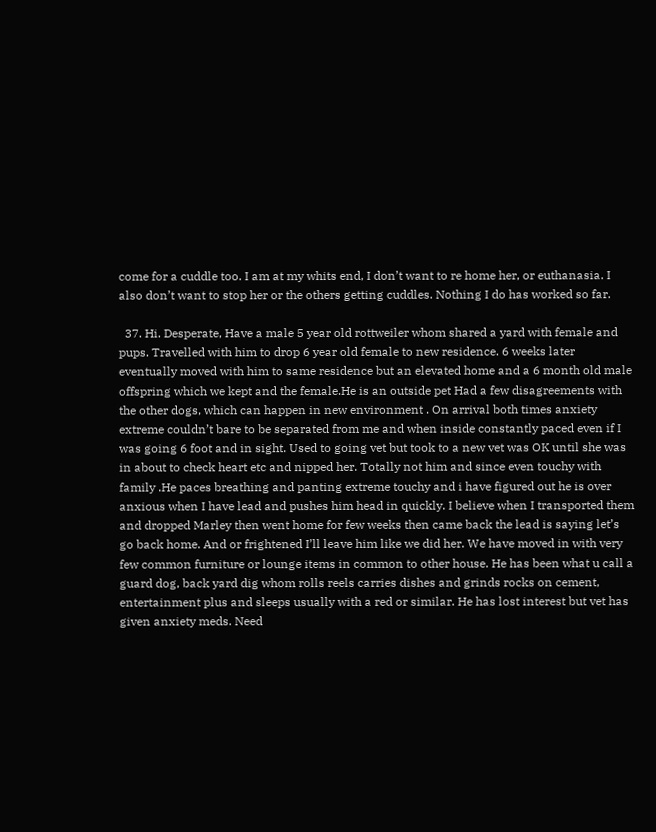come for a cuddle too. I am at my whits end, I don’t want to re home her, or euthanasia. I also don’t want to stop her or the others getting cuddles. Nothing I do has worked so far.

  37. Hi. Desperate, Have a male 5 year old rottweiler whom shared a yard with female and pups. Travelled with him to drop 6 year old female to new residence. 6 weeks later eventually moved with him to same residence but an elevated home and a 6 month old male offspring which we kept and the female.He is an outside pet Had a few disagreements with the other dogs, which can happen in new environment . On arrival both times anxiety extreme couldn’t bare to be separated from me and when inside constantly paced even if I was going 6 foot and in sight. Used to going vet but took to a new vet was OK until she was in about to check heart etc and nipped her. Totally not him and since even touchy with family .He paces breathing and panting extreme touchy and i have figured out he is over anxious when I have lead and pushes him head in quickly. I believe when I transported them and dropped Marley then went home for few weeks then came back the lead is saying let’s go back home. And or frightened I’ll leave him like we did her. We have moved in with very few common furniture or lounge items in common to other house. He has been what u call a guard dog, back yard dig whom rolls reels carries dishes and grinds rocks on cement, entertainment plus and sleeps usually with a red or similar. He has lost interest but vet has given anxiety meds. Need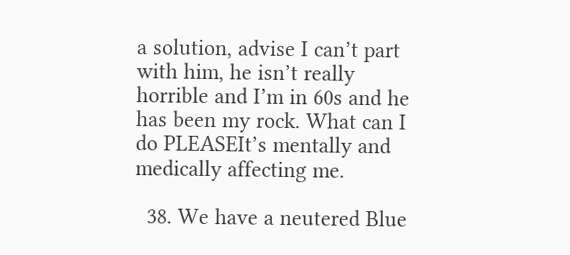a solution, advise I can’t part with him, he isn’t really horrible and I’m in 60s and he has been my rock. What can I do PLEASEIt’s mentally and medically affecting me.

  38. We have a neutered Blue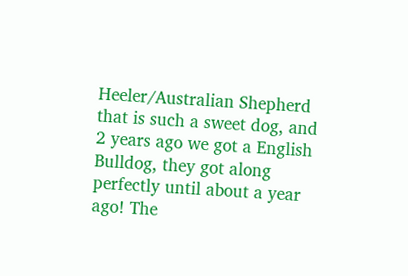Heeler/Australian Shepherd that is such a sweet dog, and 2 years ago we got a English Bulldog, they got along perfectly until about a year ago! The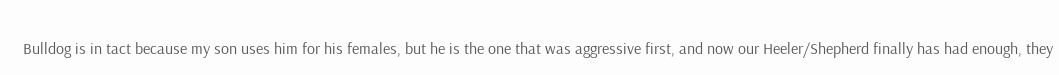Bulldog is in tact because my son uses him for his females, but he is the one that was aggressive first, and now our Heeler/Shepherd finally has had enough, they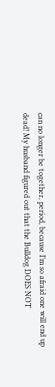can no longer be together, period, because I’m so afraid one will end up dead! My husband figured out that the Bulldog DOES NOT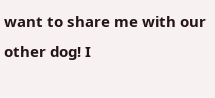want to share me with our other dog! I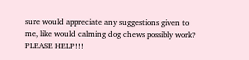sure would appreciate any suggestions given to me, like would calming dog chews possibly work? PLEASE HELP!!!